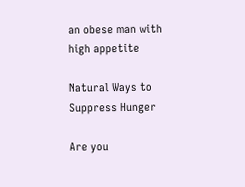an obese man with high appetite

Natural Ways to Suppress Hunger

Are you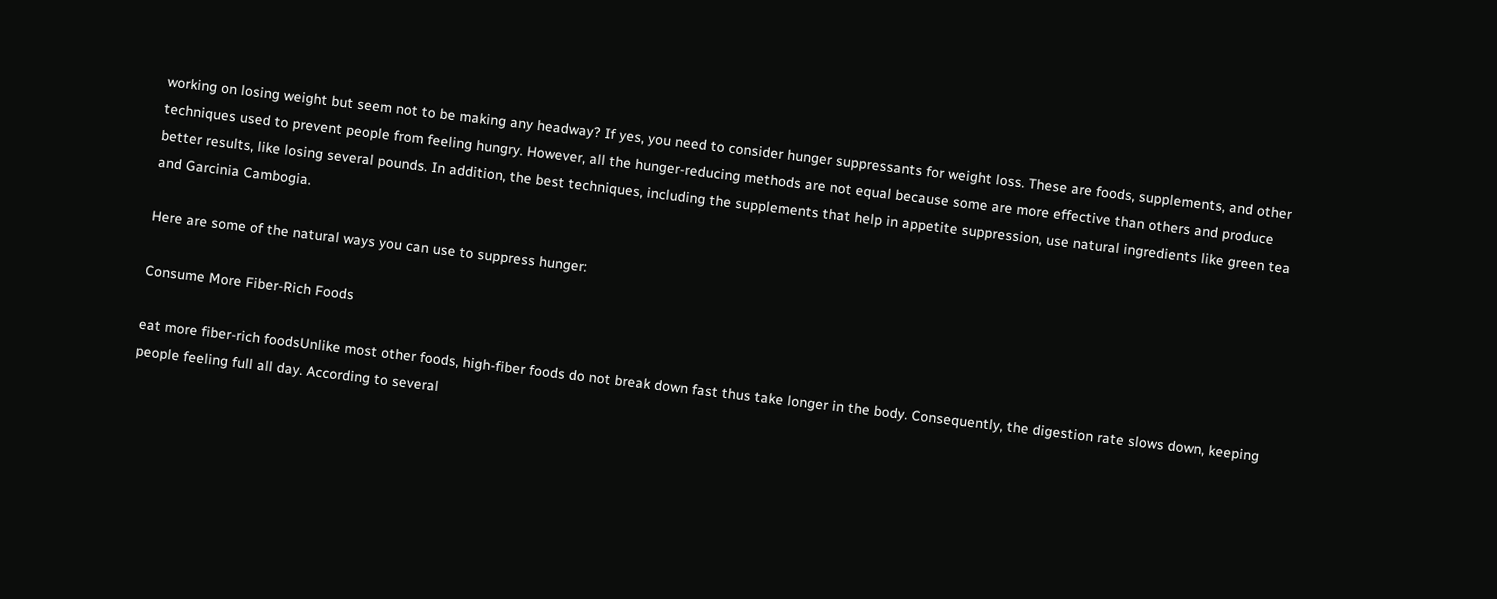working on losing weight but seem not to be making any headway? If yes, you need to consider hunger suppressants for weight loss. These are foods, supplements, and other techniques used to prevent people from feeling hungry. However, all the hunger-reducing methods are not equal because some are more effective than others and produce better results, like losing several pounds. In addition, the best techniques, including the supplements that help in appetite suppression, use natural ingredients like green tea and Garcinia Cambogia.

Here are some of the natural ways you can use to suppress hunger:

Consume More Fiber-Rich Foods

eat more fiber-rich foodsUnlike most other foods, high-fiber foods do not break down fast thus take longer in the body. Consequently, the digestion rate slows down, keeping people feeling full all day. According to several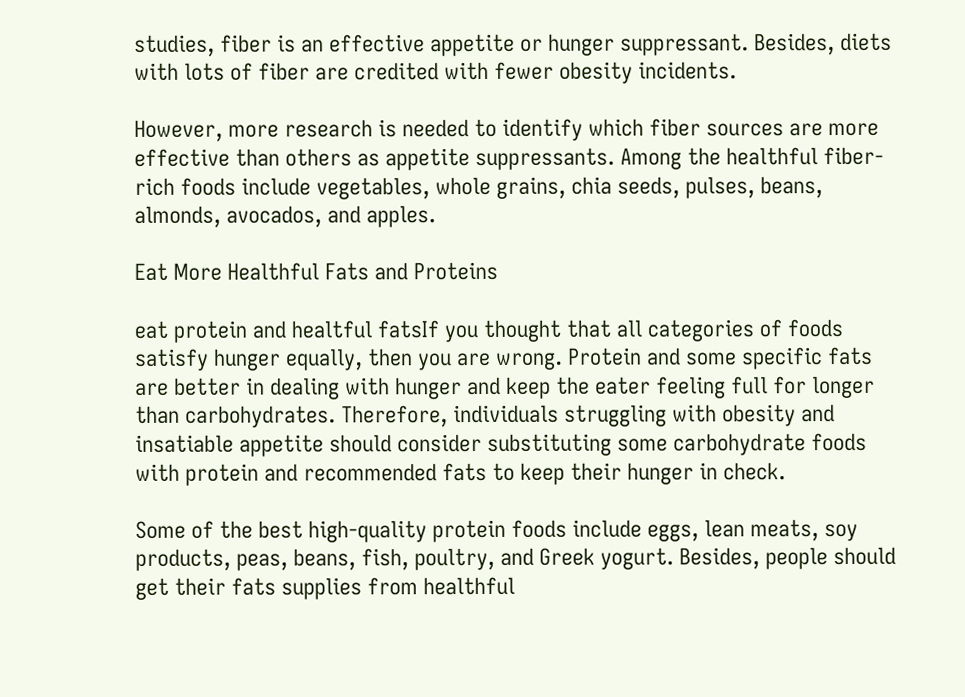studies, fiber is an effective appetite or hunger suppressant. Besides, diets with lots of fiber are credited with fewer obesity incidents.

However, more research is needed to identify which fiber sources are more effective than others as appetite suppressants. Among the healthful fiber-rich foods include vegetables, whole grains, chia seeds, pulses, beans, almonds, avocados, and apples.

Eat More Healthful Fats and Proteins

eat protein and healtful fatsIf you thought that all categories of foods satisfy hunger equally, then you are wrong. Protein and some specific fats are better in dealing with hunger and keep the eater feeling full for longer than carbohydrates. Therefore, individuals struggling with obesity and insatiable appetite should consider substituting some carbohydrate foods with protein and recommended fats to keep their hunger in check.

Some of the best high-quality protein foods include eggs, lean meats, soy products, peas, beans, fish, poultry, and Greek yogurt. Besides, people should get their fats supplies from healthful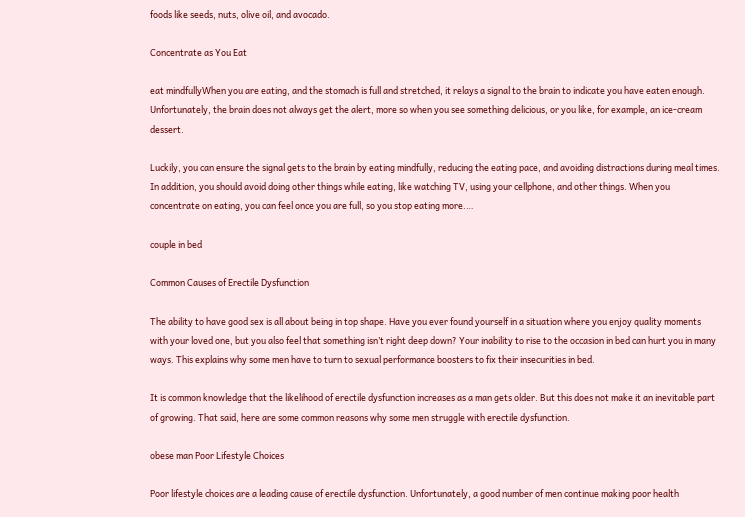foods like seeds, nuts, olive oil, and avocado.

Concentrate as You Eat

eat mindfullyWhen you are eating, and the stomach is full and stretched, it relays a signal to the brain to indicate you have eaten enough. Unfortunately, the brain does not always get the alert, more so when you see something delicious, or you like, for example, an ice-cream dessert.

Luckily, you can ensure the signal gets to the brain by eating mindfully, reducing the eating pace, and avoiding distractions during meal times. In addition, you should avoid doing other things while eating, like watching TV, using your cellphone, and other things. When you concentrate on eating, you can feel once you are full, so you stop eating more.…

couple in bed

Common Causes of Erectile Dysfunction

The ability to have good sex is all about being in top shape. Have you ever found yourself in a situation where you enjoy quality moments with your loved one, but you also feel that something isn’t right deep down? Your inability to rise to the occasion in bed can hurt you in many ways. This explains why some men have to turn to sexual performance boosters to fix their insecurities in bed.

It is common knowledge that the likelihood of erectile dysfunction increases as a man gets older. But this does not make it an inevitable part of growing. That said, here are some common reasons why some men struggle with erectile dysfunction.

obese man Poor Lifestyle Choices

Poor lifestyle choices are a leading cause of erectile dysfunction. Unfortunately, a good number of men continue making poor health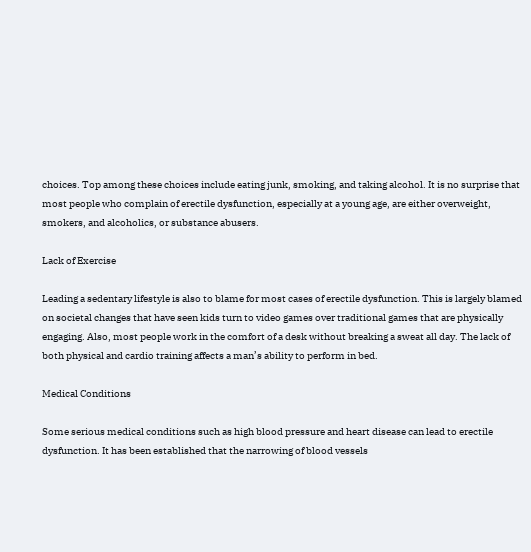choices. Top among these choices include eating junk, smoking, and taking alcohol. It is no surprise that most people who complain of erectile dysfunction, especially at a young age, are either overweight, smokers, and alcoholics, or substance abusers.

Lack of Exercise

Leading a sedentary lifestyle is also to blame for most cases of erectile dysfunction. This is largely blamed on societal changes that have seen kids turn to video games over traditional games that are physically engaging. Also, most people work in the comfort of a desk without breaking a sweat all day. The lack of both physical and cardio training affects a man’s ability to perform in bed.

Medical Conditions

Some serious medical conditions such as high blood pressure and heart disease can lead to erectile dysfunction. It has been established that the narrowing of blood vessels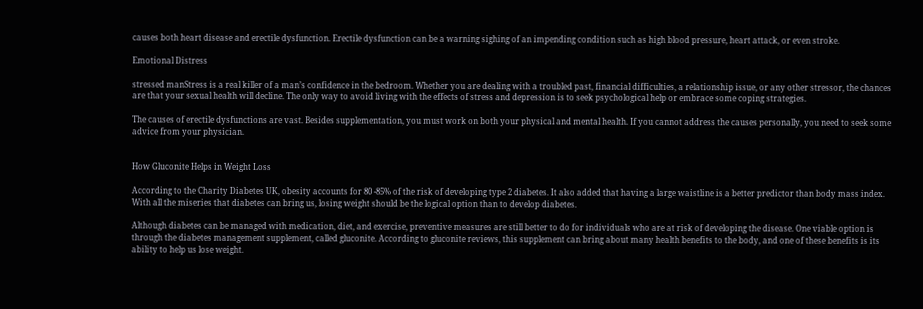causes both heart disease and erectile dysfunction. Erectile dysfunction can be a warning sighing of an impending condition such as high blood pressure, heart attack, or even stroke.

Emotional Distress

stressed manStress is a real killer of a man’s confidence in the bedroom. Whether you are dealing with a troubled past, financial difficulties, a relationship issue, or any other stressor, the chances are that your sexual health will decline. The only way to avoid living with the effects of stress and depression is to seek psychological help or embrace some coping strategies.

The causes of erectile dysfunctions are vast. Besides supplementation, you must work on both your physical and mental health. If you cannot address the causes personally, you need to seek some advice from your physician.


How Gluconite Helps in Weight Loss

According to the Charity Diabetes UK, obesity accounts for 80 -85% of the risk of developing type 2 diabetes. It also added that having a large waistline is a better predictor than body mass index. With all the miseries that diabetes can bring us, losing weight should be the logical option than to develop diabetes.

Although diabetes can be managed with medication, diet, and exercise, preventive measures are still better to do for individuals who are at risk of developing the disease. One viable option is through the diabetes management supplement, called gluconite. According to gluconite reviews, this supplement can bring about many health benefits to the body, and one of these benefits is its ability to help us lose weight.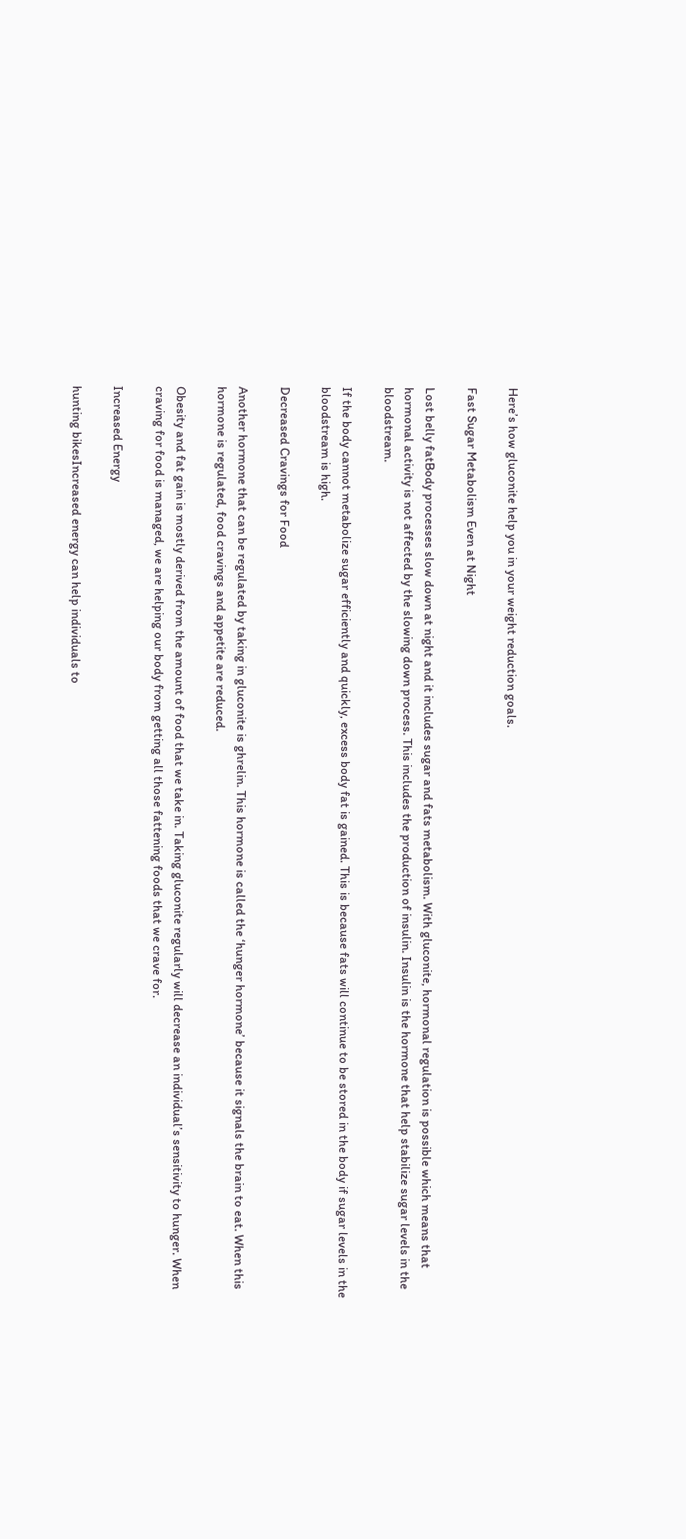Here’s how gluconite help you in your weight reduction goals.

Fast Sugar Metabolism Even at Night

Lost belly fatBody processes slow down at night and it includes sugar and fats metabolism. With gluconite, hormonal regulation is possible which means that hormonal activity is not affected by the slowing down process. This includes the production of insulin. Insulin is the hormone that help stabilize sugar levels in the bloodstream.

If the body cannot metabolize sugar efficiently and quickly, excess body fat is gained. This is because fats will continue to be stored in the body if sugar levels in the bloodstream is high.

Decreased Cravings for Food

Another hormone that can be regulated by taking in gluconite is ghrelin. This hormone is called the ‘hunger hormone’ because it signals the brain to eat. When this hormone is regulated, food cravings and appetite are reduced.

Obesity and fat gain is mostly derived from the amount of food that we take in. Taking gluconite regularly will decrease an individual’s sensitivity to hunger. When craving for food is managed, we are helping our body from getting all those fattening foods that we crave for.

Increased Energy

hunting bikesIncreased energy can help individuals to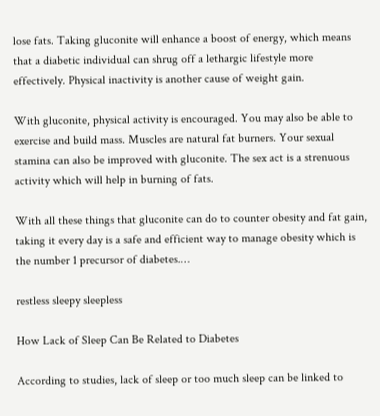lose fats. Taking gluconite will enhance a boost of energy, which means that a diabetic individual can shrug off a lethargic lifestyle more effectively. Physical inactivity is another cause of weight gain.

With gluconite, physical activity is encouraged. You may also be able to exercise and build mass. Muscles are natural fat burners. Your sexual stamina can also be improved with gluconite. The sex act is a strenuous activity which will help in burning of fats.

With all these things that gluconite can do to counter obesity and fat gain, taking it every day is a safe and efficient way to manage obesity which is the number 1 precursor of diabetes.…

restless sleepy sleepless

How Lack of Sleep Can Be Related to Diabetes

According to studies, lack of sleep or too much sleep can be linked to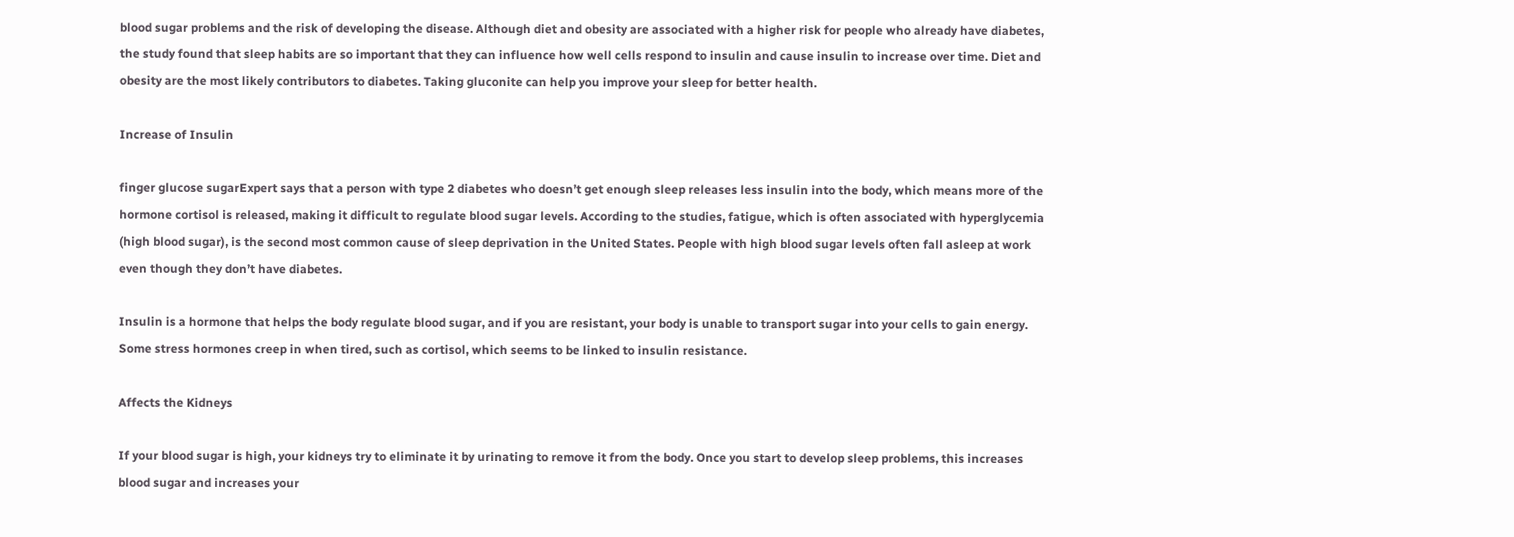blood sugar problems and the risk of developing the disease. Although diet and obesity are associated with a higher risk for people who already have diabetes, the study found that sleep habits are so important that they can influence how well cells respond to insulin and cause insulin to increase over time. Diet and obesity are the most likely contributors to diabetes. Taking gluconite can help you improve your sleep for better health.

Increase of Insulin

finger glucose sugarExpert says that a person with type 2 diabetes who doesn’t get enough sleep releases less insulin into the body, which means more of the hormone cortisol is released, making it difficult to regulate blood sugar levels. According to the studies, fatigue, which is often associated with hyperglycemia (high blood sugar), is the second most common cause of sleep deprivation in the United States. People with high blood sugar levels often fall asleep at work even though they don’t have diabetes.

Insulin is a hormone that helps the body regulate blood sugar, and if you are resistant, your body is unable to transport sugar into your cells to gain energy. Some stress hormones creep in when tired, such as cortisol, which seems to be linked to insulin resistance.

Affects the Kidneys

If your blood sugar is high, your kidneys try to eliminate it by urinating to remove it from the body. Once you start to develop sleep problems, this increases blood sugar and increases your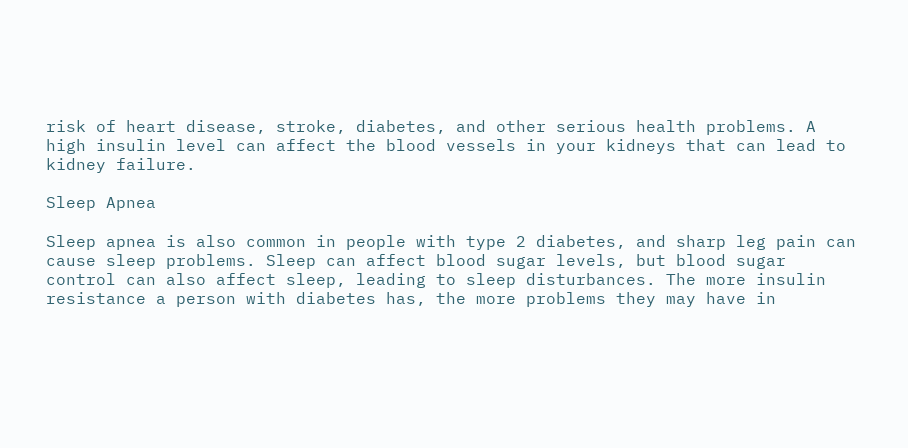risk of heart disease, stroke, diabetes, and other serious health problems. A high insulin level can affect the blood vessels in your kidneys that can lead to kidney failure.

Sleep Apnea

Sleep apnea is also common in people with type 2 diabetes, and sharp leg pain can cause sleep problems. Sleep can affect blood sugar levels, but blood sugar control can also affect sleep, leading to sleep disturbances. The more insulin resistance a person with diabetes has, the more problems they may have in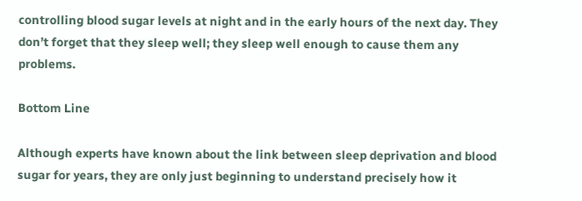controlling blood sugar levels at night and in the early hours of the next day. They don’t forget that they sleep well; they sleep well enough to cause them any problems.

Bottom Line

Although experts have known about the link between sleep deprivation and blood sugar for years, they are only just beginning to understand precisely how it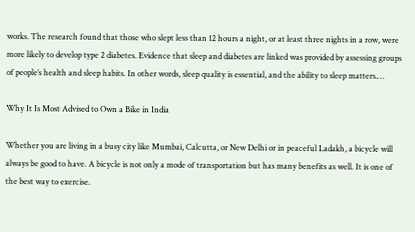works. The research found that those who slept less than 12 hours a night, or at least three nights in a row, were more likely to develop type 2 diabetes. Evidence that sleep and diabetes are linked was provided by assessing groups of people’s health and sleep habits. In other words, sleep quality is essential, and the ability to sleep matters.…

Why It Is Most Advised to Own a Bike in India

Whether you are living in a busy city like Mumbai, Calcutta, or New Delhi or in peaceful Ladakh, a bicycle will always be good to have. A bicycle is not only a mode of transportation but has many benefits as well. It is one of the best way to exercise.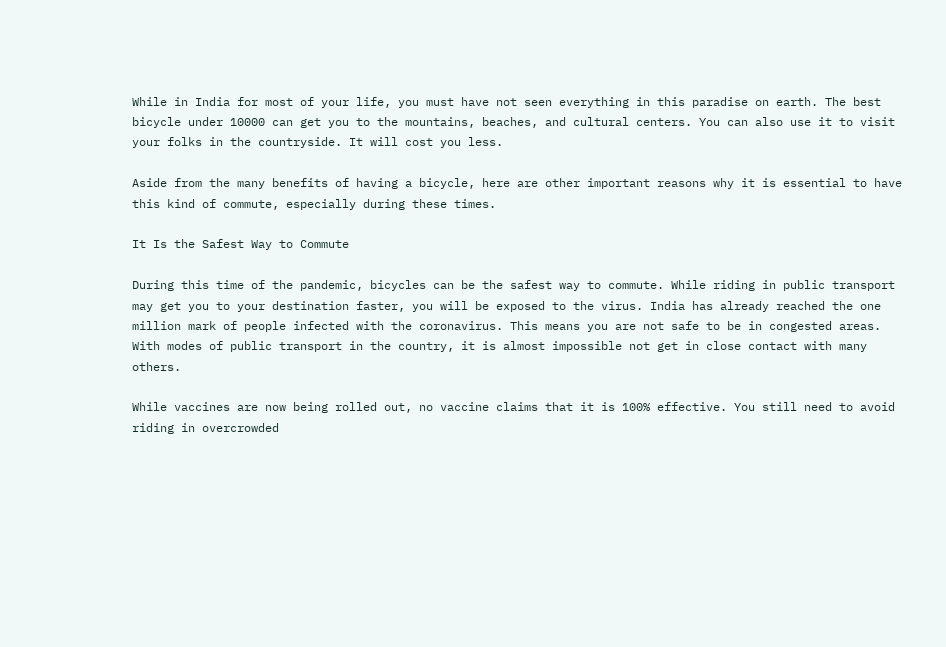While in India for most of your life, you must have not seen everything in this paradise on earth. The best bicycle under 10000 can get you to the mountains, beaches, and cultural centers. You can also use it to visit your folks in the countryside. It will cost you less.

Aside from the many benefits of having a bicycle, here are other important reasons why it is essential to have this kind of commute, especially during these times.

It Is the Safest Way to Commute

During this time of the pandemic, bicycles can be the safest way to commute. While riding in public transport may get you to your destination faster, you will be exposed to the virus. India has already reached the one million mark of people infected with the coronavirus. This means you are not safe to be in congested areas. With modes of public transport in the country, it is almost impossible not get in close contact with many others.

While vaccines are now being rolled out, no vaccine claims that it is 100% effective. You still need to avoid riding in overcrowded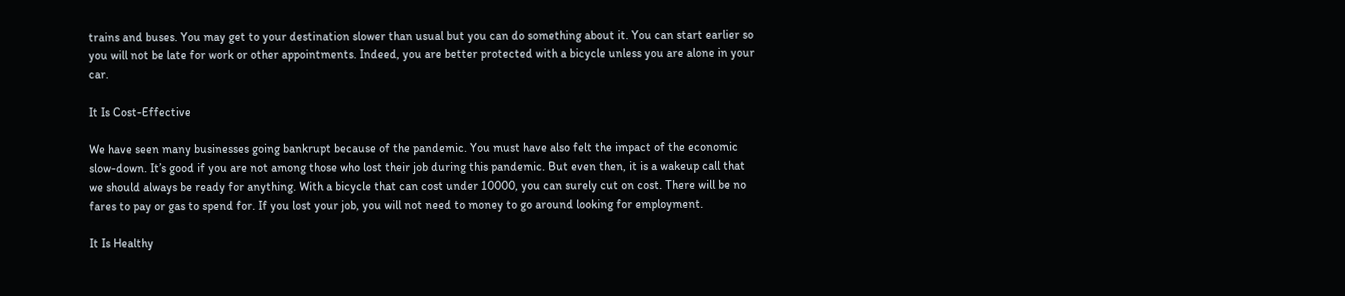trains and buses. You may get to your destination slower than usual but you can do something about it. You can start earlier so you will not be late for work or other appointments. Indeed, you are better protected with a bicycle unless you are alone in your car.

It Is Cost-Effective

We have seen many businesses going bankrupt because of the pandemic. You must have also felt the impact of the economic slow-down. It’s good if you are not among those who lost their job during this pandemic. But even then, it is a wakeup call that we should always be ready for anything. With a bicycle that can cost under 10000, you can surely cut on cost. There will be no fares to pay or gas to spend for. If you lost your job, you will not need to money to go around looking for employment.

It Is Healthy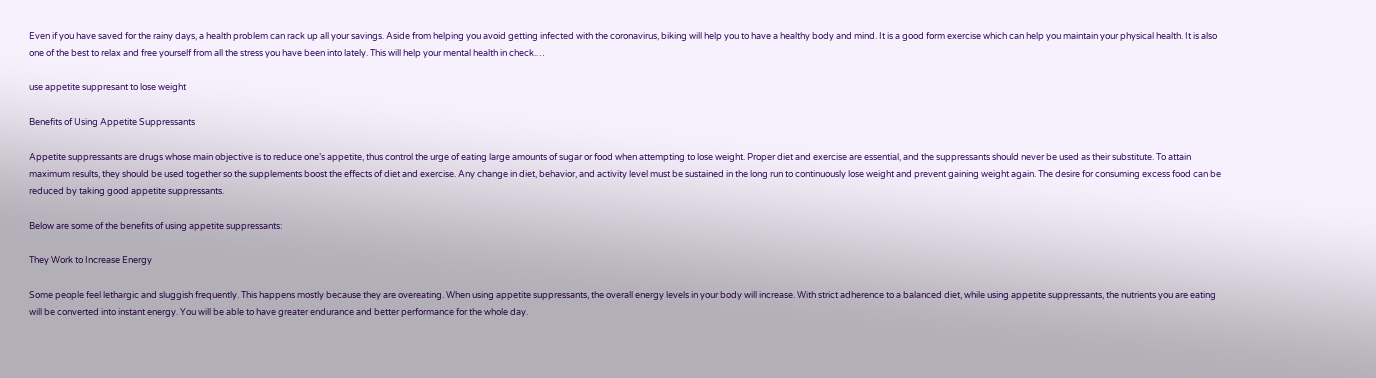Even if you have saved for the rainy days, a health problem can rack up all your savings. Aside from helping you avoid getting infected with the coronavirus, biking will help you to have a healthy body and mind. It is a good form exercise which can help you maintain your physical health. It is also one of the best to relax and free yourself from all the stress you have been into lately. This will help your mental health in check.…

use appetite suppresant to lose weight

Benefits of Using Appetite Suppressants

Appetite suppressants are drugs whose main objective is to reduce one’s appetite, thus control the urge of eating large amounts of sugar or food when attempting to lose weight. Proper diet and exercise are essential, and the suppressants should never be used as their substitute. To attain maximum results, they should be used together so the supplements boost the effects of diet and exercise. Any change in diet, behavior, and activity level must be sustained in the long run to continuously lose weight and prevent gaining weight again. The desire for consuming excess food can be reduced by taking good appetite suppressants.

Below are some of the benefits of using appetite suppressants:

They Work to Increase Energy

Some people feel lethargic and sluggish frequently. This happens mostly because they are overeating. When using appetite suppressants, the overall energy levels in your body will increase. With strict adherence to a balanced diet, while using appetite suppressants, the nutrients you are eating will be converted into instant energy. You will be able to have greater endurance and better performance for the whole day.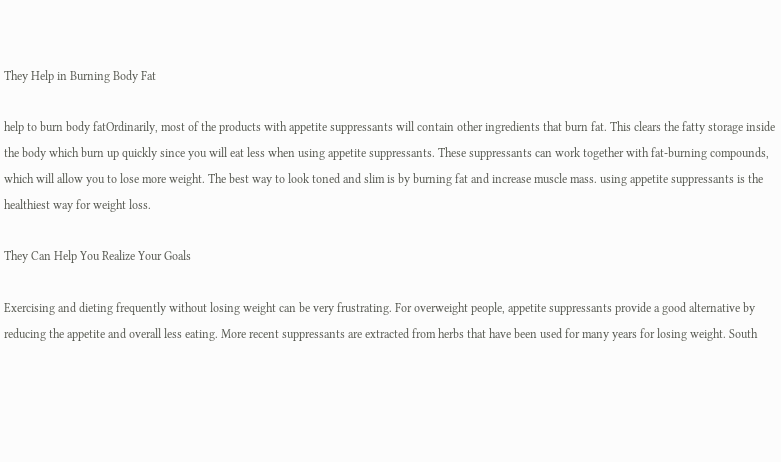They Help in Burning Body Fat

help to burn body fatOrdinarily, most of the products with appetite suppressants will contain other ingredients that burn fat. This clears the fatty storage inside the body which burn up quickly since you will eat less when using appetite suppressants. These suppressants can work together with fat-burning compounds, which will allow you to lose more weight. The best way to look toned and slim is by burning fat and increase muscle mass. using appetite suppressants is the healthiest way for weight loss.

They Can Help You Realize Your Goals

Exercising and dieting frequently without losing weight can be very frustrating. For overweight people, appetite suppressants provide a good alternative by reducing the appetite and overall less eating. More recent suppressants are extracted from herbs that have been used for many years for losing weight. South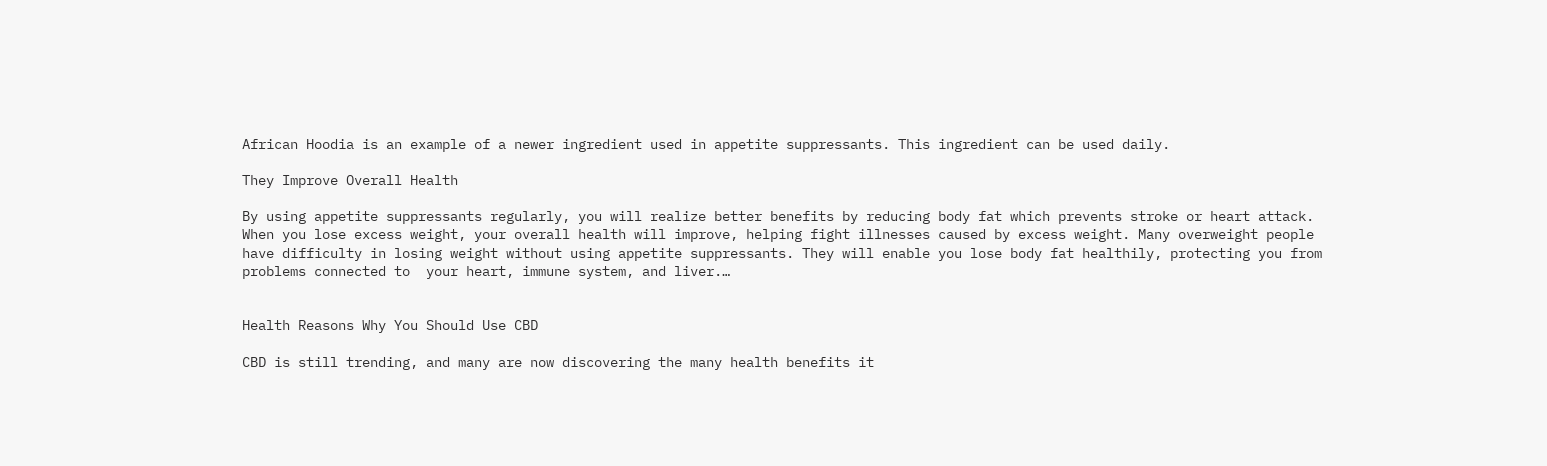African Hoodia is an example of a newer ingredient used in appetite suppressants. This ingredient can be used daily.

They Improve Overall Health

By using appetite suppressants regularly, you will realize better benefits by reducing body fat which prevents stroke or heart attack. When you lose excess weight, your overall health will improve, helping fight illnesses caused by excess weight. Many overweight people have difficulty in losing weight without using appetite suppressants. They will enable you lose body fat healthily, protecting you from problems connected to  your heart, immune system, and liver.…


Health Reasons Why You Should Use CBD

CBD is still trending, and many are now discovering the many health benefits it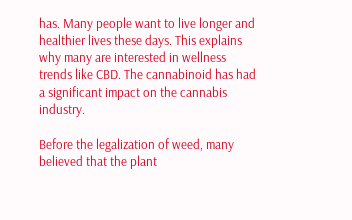has. Many people want to live longer and healthier lives these days. This explains why many are interested in wellness trends like CBD. The cannabinoid has had a significant impact on the cannabis industry.

Before the legalization of weed, many believed that the plant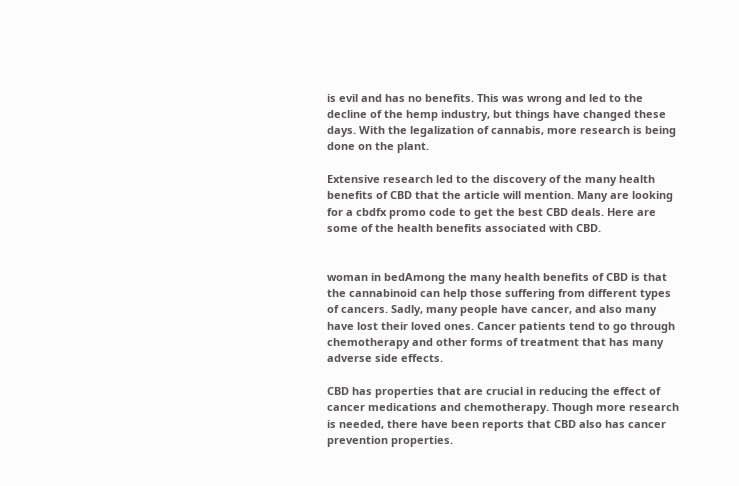is evil and has no benefits. This was wrong and led to the decline of the hemp industry, but things have changed these days. With the legalization of cannabis, more research is being done on the plant.

Extensive research led to the discovery of the many health benefits of CBD that the article will mention. Many are looking for a cbdfx promo code to get the best CBD deals. Here are some of the health benefits associated with CBD.


woman in bedAmong the many health benefits of CBD is that the cannabinoid can help those suffering from different types of cancers. Sadly, many people have cancer, and also many have lost their loved ones. Cancer patients tend to go through chemotherapy and other forms of treatment that has many adverse side effects.

CBD has properties that are crucial in reducing the effect of cancer medications and chemotherapy. Though more research is needed, there have been reports that CBD also has cancer prevention properties.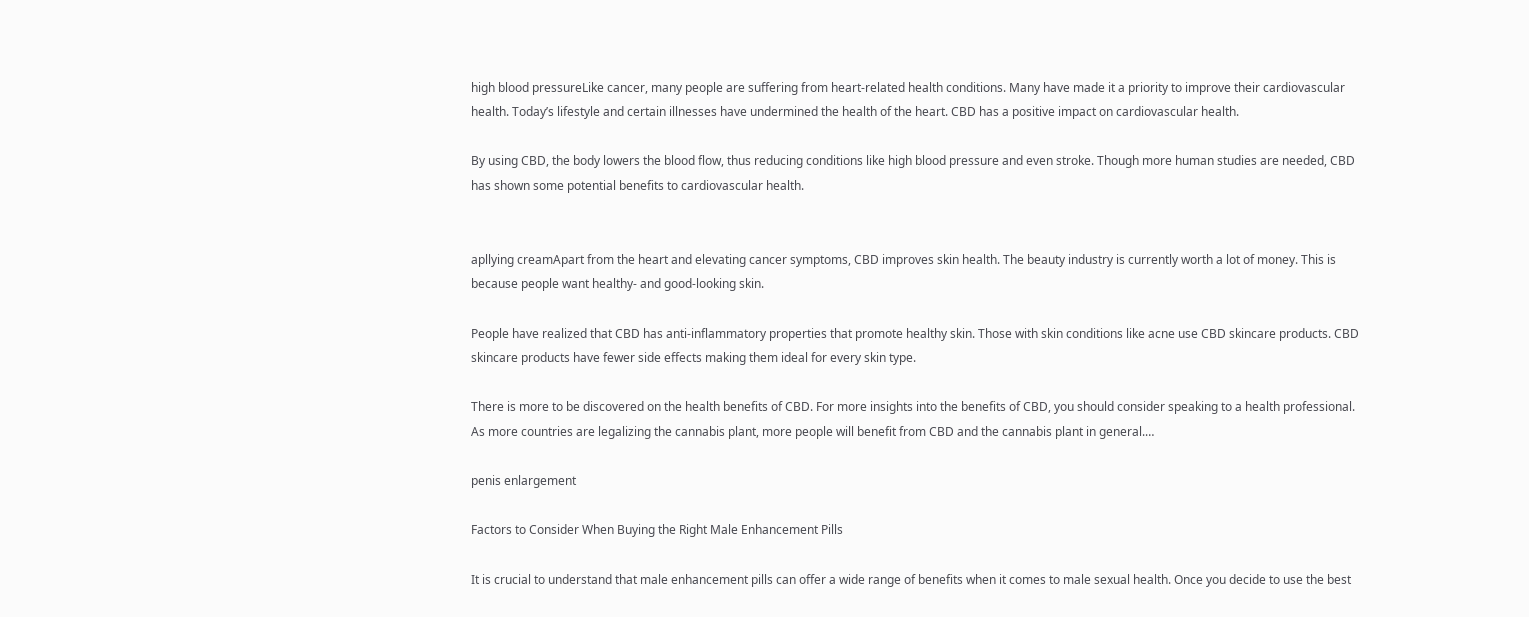high blood pressureLike cancer, many people are suffering from heart-related health conditions. Many have made it a priority to improve their cardiovascular health. Today’s lifestyle and certain illnesses have undermined the health of the heart. CBD has a positive impact on cardiovascular health.

By using CBD, the body lowers the blood flow, thus reducing conditions like high blood pressure and even stroke. Though more human studies are needed, CBD has shown some potential benefits to cardiovascular health.


apllying creamApart from the heart and elevating cancer symptoms, CBD improves skin health. The beauty industry is currently worth a lot of money. This is because people want healthy- and good-looking skin.

People have realized that CBD has anti-inflammatory properties that promote healthy skin. Those with skin conditions like acne use CBD skincare products. CBD skincare products have fewer side effects making them ideal for every skin type.

There is more to be discovered on the health benefits of CBD. For more insights into the benefits of CBD, you should consider speaking to a health professional. As more countries are legalizing the cannabis plant, more people will benefit from CBD and the cannabis plant in general.…

penis enlargement

Factors to Consider When Buying the Right Male Enhancement Pills

It is crucial to understand that male enhancement pills can offer a wide range of benefits when it comes to male sexual health. Once you decide to use the best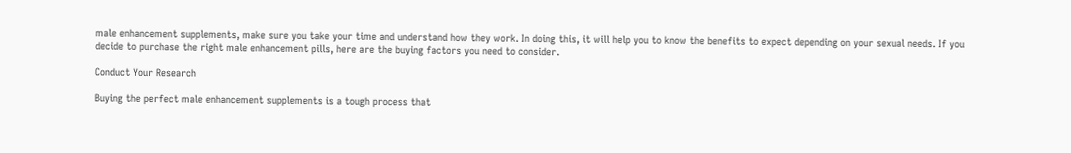male enhancement supplements, make sure you take your time and understand how they work. In doing this, it will help you to know the benefits to expect depending on your sexual needs. If you decide to purchase the right male enhancement pills, here are the buying factors you need to consider.

Conduct Your Research

Buying the perfect male enhancement supplements is a tough process that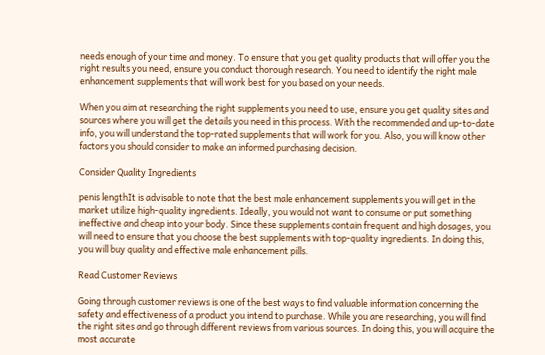needs enough of your time and money. To ensure that you get quality products that will offer you the right results you need, ensure you conduct thorough research. You need to identify the right male enhancement supplements that will work best for you based on your needs.

When you aim at researching the right supplements you need to use, ensure you get quality sites and sources where you will get the details you need in this process. With the recommended and up-to-date info, you will understand the top-rated supplements that will work for you. Also, you will know other factors you should consider to make an informed purchasing decision.

Consider Quality Ingredients

penis lengthIt is advisable to note that the best male enhancement supplements you will get in the market utilize high-quality ingredients. Ideally, you would not want to consume or put something ineffective and cheap into your body. Since these supplements contain frequent and high dosages, you will need to ensure that you choose the best supplements with top-quality ingredients. In doing this, you will buy quality and effective male enhancement pills.

Read Customer Reviews

Going through customer reviews is one of the best ways to find valuable information concerning the safety and effectiveness of a product you intend to purchase. While you are researching, you will find the right sites and go through different reviews from various sources. In doing this, you will acquire the most accurate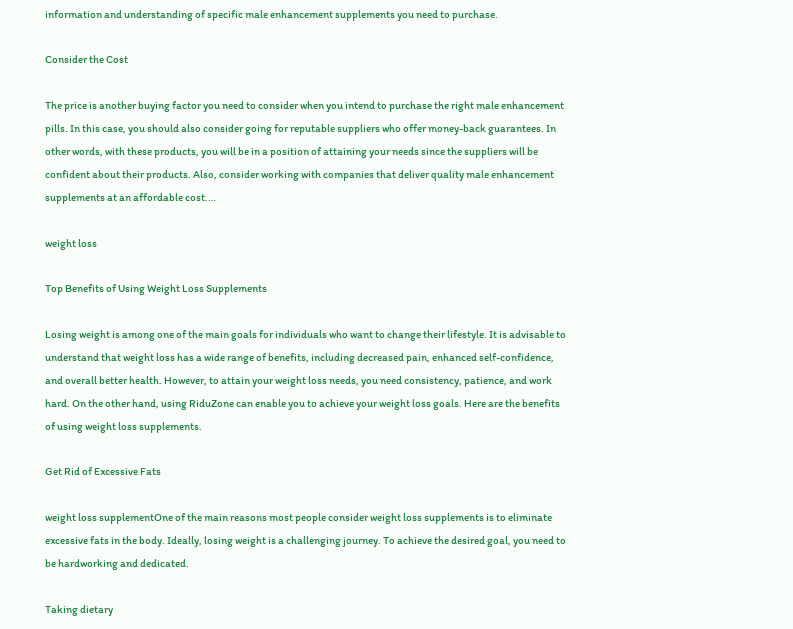information and understanding of specific male enhancement supplements you need to purchase.

Consider the Cost

The price is another buying factor you need to consider when you intend to purchase the right male enhancement pills. In this case, you should also consider going for reputable suppliers who offer money-back guarantees. In other words, with these products, you will be in a position of attaining your needs since the suppliers will be confident about their products. Also, consider working with companies that deliver quality male enhancement supplements at an affordable cost.…

weight loss

Top Benefits of Using Weight Loss Supplements

Losing weight is among one of the main goals for individuals who want to change their lifestyle. It is advisable to understand that weight loss has a wide range of benefits, including decreased pain, enhanced self-confidence, and overall better health. However, to attain your weight loss needs, you need consistency, patience, and work hard. On the other hand, using RiduZone can enable you to achieve your weight loss goals. Here are the benefits of using weight loss supplements.

Get Rid of Excessive Fats

weight loss supplementOne of the main reasons most people consider weight loss supplements is to eliminate excessive fats in the body. Ideally, losing weight is a challenging journey. To achieve the desired goal, you need to be hardworking and dedicated.

Taking dietary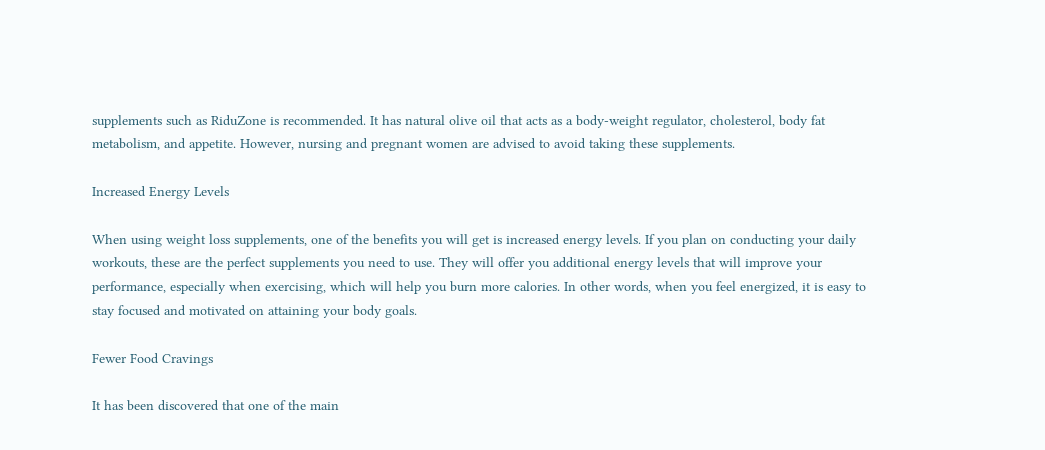supplements such as RiduZone is recommended. It has natural olive oil that acts as a body-weight regulator, cholesterol, body fat metabolism, and appetite. However, nursing and pregnant women are advised to avoid taking these supplements.

Increased Energy Levels

When using weight loss supplements, one of the benefits you will get is increased energy levels. If you plan on conducting your daily workouts, these are the perfect supplements you need to use. They will offer you additional energy levels that will improve your performance, especially when exercising, which will help you burn more calories. In other words, when you feel energized, it is easy to stay focused and motivated on attaining your body goals.

Fewer Food Cravings

It has been discovered that one of the main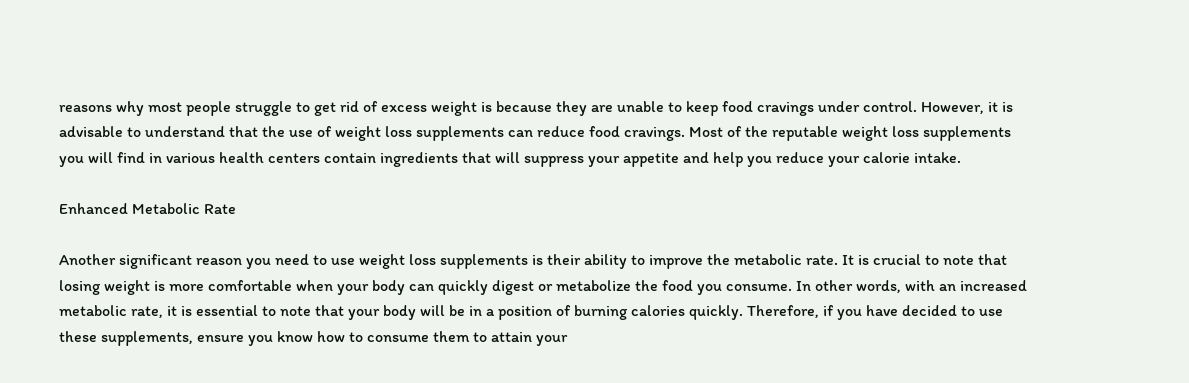reasons why most people struggle to get rid of excess weight is because they are unable to keep food cravings under control. However, it is advisable to understand that the use of weight loss supplements can reduce food cravings. Most of the reputable weight loss supplements you will find in various health centers contain ingredients that will suppress your appetite and help you reduce your calorie intake.

Enhanced Metabolic Rate

Another significant reason you need to use weight loss supplements is their ability to improve the metabolic rate. It is crucial to note that losing weight is more comfortable when your body can quickly digest or metabolize the food you consume. In other words, with an increased metabolic rate, it is essential to note that your body will be in a position of burning calories quickly. Therefore, if you have decided to use these supplements, ensure you know how to consume them to attain your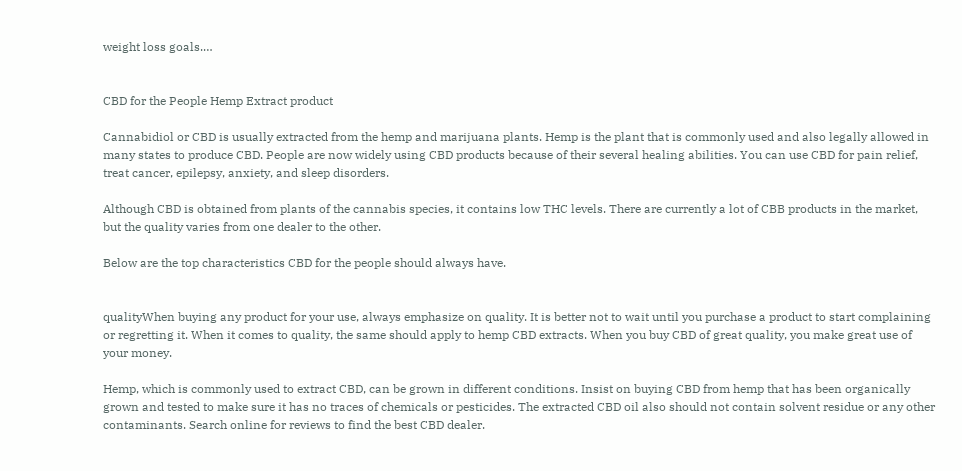weight loss goals.…


CBD for the People Hemp Extract product

Cannabidiol or CBD is usually extracted from the hemp and marijuana plants. Hemp is the plant that is commonly used and also legally allowed in many states to produce CBD. People are now widely using CBD products because of their several healing abilities. You can use CBD for pain relief, treat cancer, epilepsy, anxiety, and sleep disorders.

Although CBD is obtained from plants of the cannabis species, it contains low THC levels. There are currently a lot of CBB products in the market, but the quality varies from one dealer to the other.

Below are the top characteristics CBD for the people should always have.


qualityWhen buying any product for your use, always emphasize on quality. It is better not to wait until you purchase a product to start complaining or regretting it. When it comes to quality, the same should apply to hemp CBD extracts. When you buy CBD of great quality, you make great use of your money.

Hemp, which is commonly used to extract CBD, can be grown in different conditions. Insist on buying CBD from hemp that has been organically grown and tested to make sure it has no traces of chemicals or pesticides. The extracted CBD oil also should not contain solvent residue or any other contaminants. Search online for reviews to find the best CBD dealer.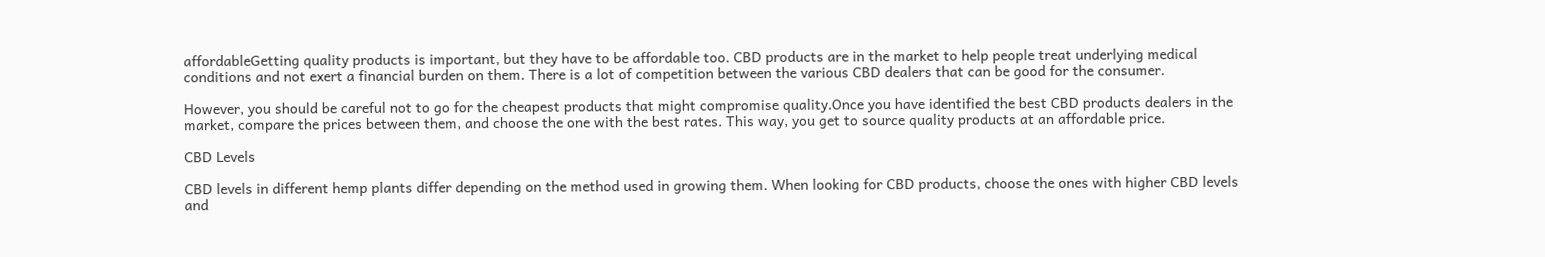affordableGetting quality products is important, but they have to be affordable too. CBD products are in the market to help people treat underlying medical conditions and not exert a financial burden on them. There is a lot of competition between the various CBD dealers that can be good for the consumer.

However, you should be careful not to go for the cheapest products that might compromise quality.Once you have identified the best CBD products dealers in the market, compare the prices between them, and choose the one with the best rates. This way, you get to source quality products at an affordable price.

CBD Levels

CBD levels in different hemp plants differ depending on the method used in growing them. When looking for CBD products, choose the ones with higher CBD levels and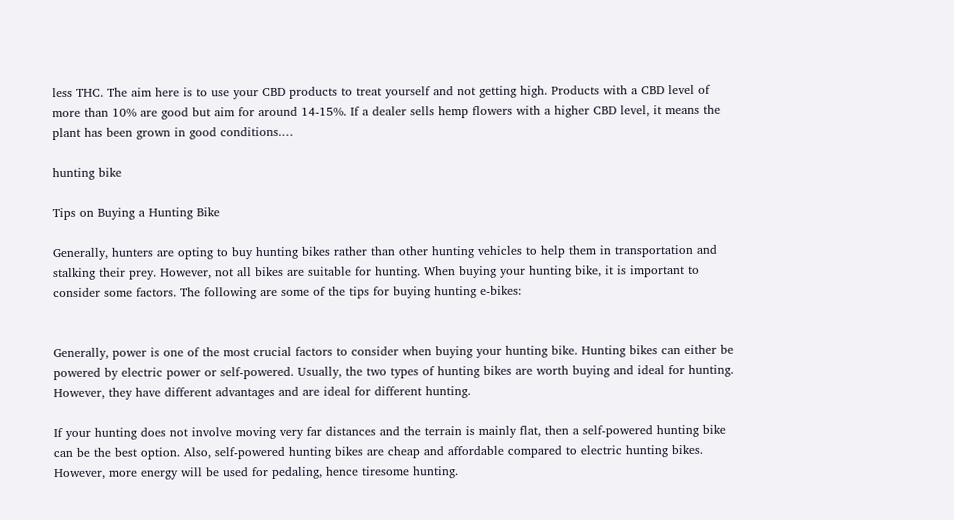less THC. The aim here is to use your CBD products to treat yourself and not getting high. Products with a CBD level of more than 10% are good but aim for around 14-15%. If a dealer sells hemp flowers with a higher CBD level, it means the plant has been grown in good conditions.…

hunting bike

Tips on Buying a Hunting Bike

Generally, hunters are opting to buy hunting bikes rather than other hunting vehicles to help them in transportation and stalking their prey. However, not all bikes are suitable for hunting. When buying your hunting bike, it is important to consider some factors. The following are some of the tips for buying hunting e-bikes:


Generally, power is one of the most crucial factors to consider when buying your hunting bike. Hunting bikes can either be powered by electric power or self-powered. Usually, the two types of hunting bikes are worth buying and ideal for hunting. However, they have different advantages and are ideal for different hunting.

If your hunting does not involve moving very far distances and the terrain is mainly flat, then a self-powered hunting bike can be the best option. Also, self-powered hunting bikes are cheap and affordable compared to electric hunting bikes. However, more energy will be used for pedaling, hence tiresome hunting.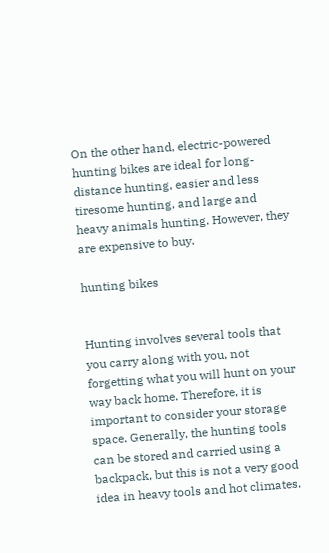On the other hand, electric-powered hunting bikes are ideal for long-distance hunting, easier and less tiresome hunting, and large and heavy animals hunting. However, they are expensive to buy.

hunting bikes


Hunting involves several tools that you carry along with you, not forgetting what you will hunt on your way back home. Therefore, it is important to consider your storage space. Generally, the hunting tools can be stored and carried using a backpack, but this is not a very good idea in heavy tools and hot climates.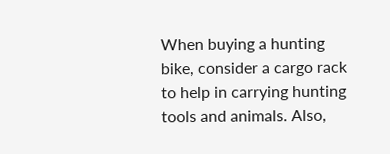When buying a hunting bike, consider a cargo rack to help in carrying hunting tools and animals. Also,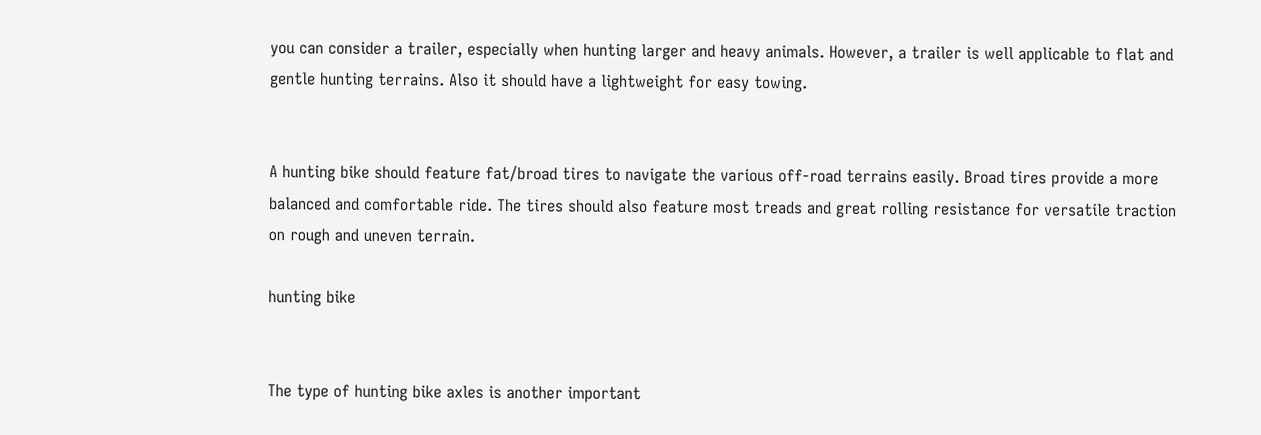you can consider a trailer, especially when hunting larger and heavy animals. However, a trailer is well applicable to flat and gentle hunting terrains. Also it should have a lightweight for easy towing.


A hunting bike should feature fat/broad tires to navigate the various off-road terrains easily. Broad tires provide a more balanced and comfortable ride. The tires should also feature most treads and great rolling resistance for versatile traction on rough and uneven terrain.

hunting bike


The type of hunting bike axles is another important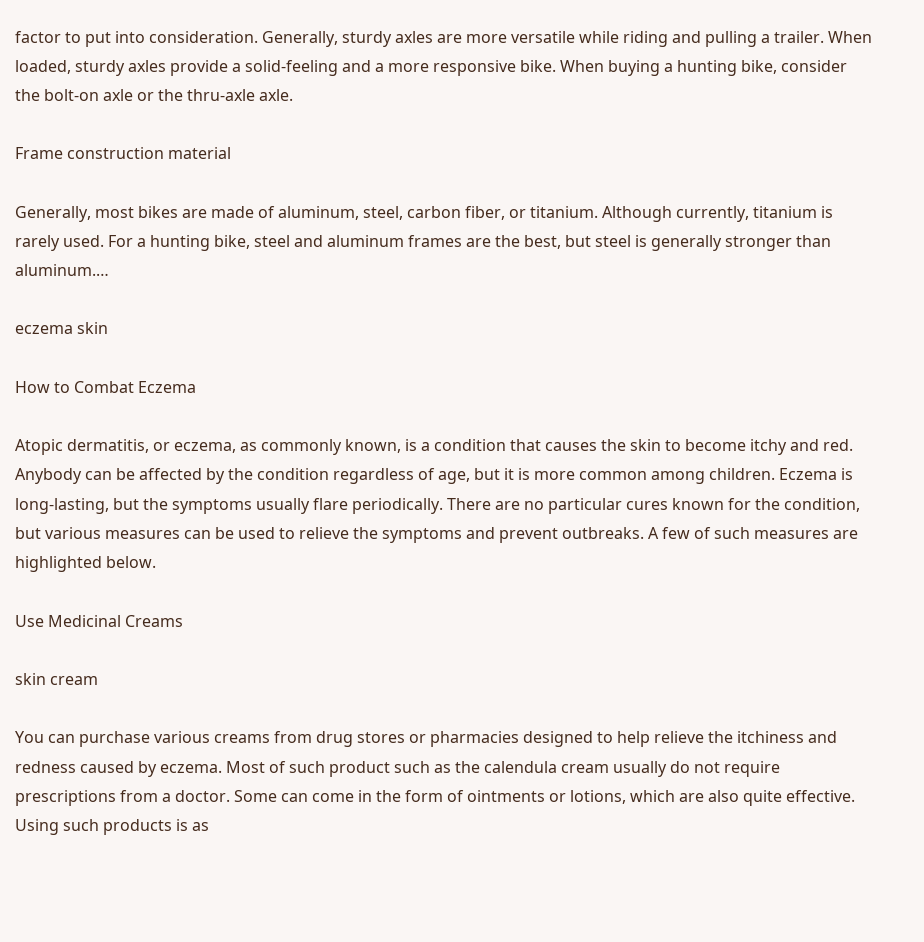factor to put into consideration. Generally, sturdy axles are more versatile while riding and pulling a trailer. When loaded, sturdy axles provide a solid-feeling and a more responsive bike. When buying a hunting bike, consider the bolt-on axle or the thru-axle axle.

Frame construction material

Generally, most bikes are made of aluminum, steel, carbon fiber, or titanium. Although currently, titanium is rarely used. For a hunting bike, steel and aluminum frames are the best, but steel is generally stronger than aluminum.…

eczema skin

How to Combat Eczema

Atopic dermatitis, or eczema, as commonly known, is a condition that causes the skin to become itchy and red. Anybody can be affected by the condition regardless of age, but it is more common among children. Eczema is long-lasting, but the symptoms usually flare periodically. There are no particular cures known for the condition, but various measures can be used to relieve the symptoms and prevent outbreaks. A few of such measures are highlighted below.

Use Medicinal Creams

skin cream

You can purchase various creams from drug stores or pharmacies designed to help relieve the itchiness and redness caused by eczema. Most of such product such as the calendula cream usually do not require prescriptions from a doctor. Some can come in the form of ointments or lotions, which are also quite effective. Using such products is as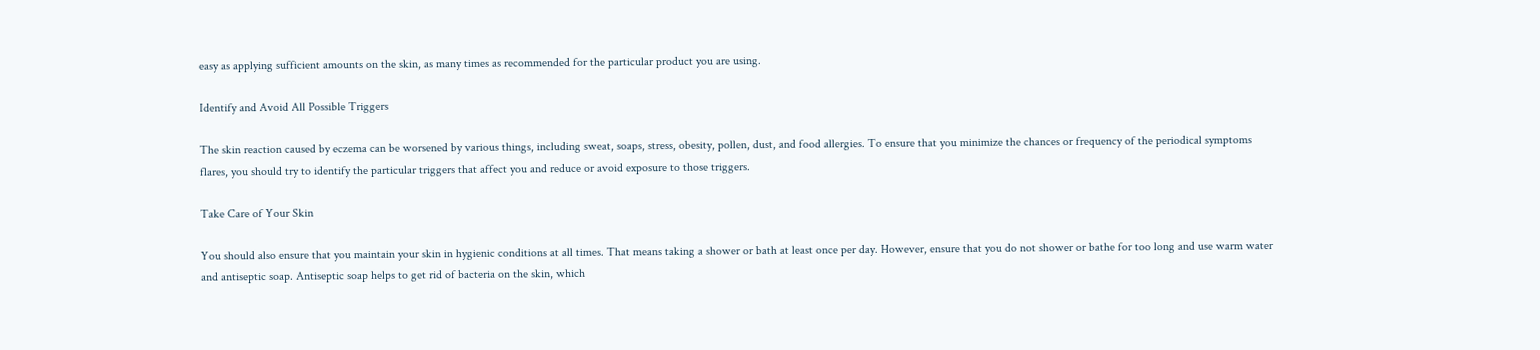easy as applying sufficient amounts on the skin, as many times as recommended for the particular product you are using.

Identify and Avoid All Possible Triggers

The skin reaction caused by eczema can be worsened by various things, including sweat, soaps, stress, obesity, pollen, dust, and food allergies. To ensure that you minimize the chances or frequency of the periodical symptoms flares, you should try to identify the particular triggers that affect you and reduce or avoid exposure to those triggers.

Take Care of Your Skin

You should also ensure that you maintain your skin in hygienic conditions at all times. That means taking a shower or bath at least once per day. However, ensure that you do not shower or bathe for too long and use warm water and antiseptic soap. Antiseptic soap helps to get rid of bacteria on the skin, which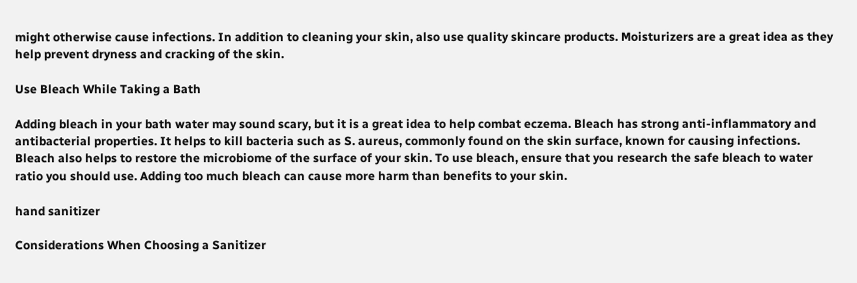might otherwise cause infections. In addition to cleaning your skin, also use quality skincare products. Moisturizers are a great idea as they help prevent dryness and cracking of the skin.

Use Bleach While Taking a Bath

Adding bleach in your bath water may sound scary, but it is a great idea to help combat eczema. Bleach has strong anti-inflammatory and antibacterial properties. It helps to kill bacteria such as S. aureus, commonly found on the skin surface, known for causing infections. Bleach also helps to restore the microbiome of the surface of your skin. To use bleach, ensure that you research the safe bleach to water ratio you should use. Adding too much bleach can cause more harm than benefits to your skin.

hand sanitizer

Considerations When Choosing a Sanitizer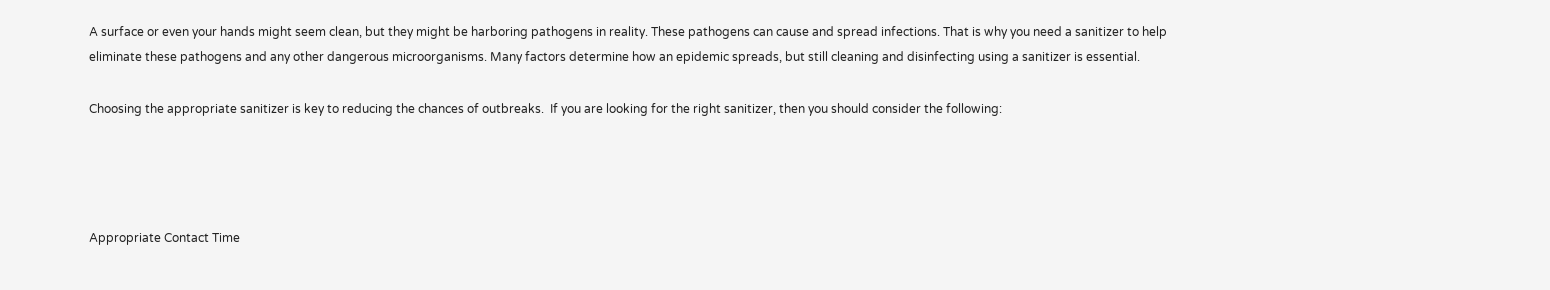A surface or even your hands might seem clean, but they might be harboring pathogens in reality. These pathogens can cause and spread infections. That is why you need a sanitizer to help eliminate these pathogens and any other dangerous microorganisms. Many factors determine how an epidemic spreads, but still cleaning and disinfecting using a sanitizer is essential.

Choosing the appropriate sanitizer is key to reducing the chances of outbreaks.  If you are looking for the right sanitizer, then you should consider the following:




Appropriate Contact Time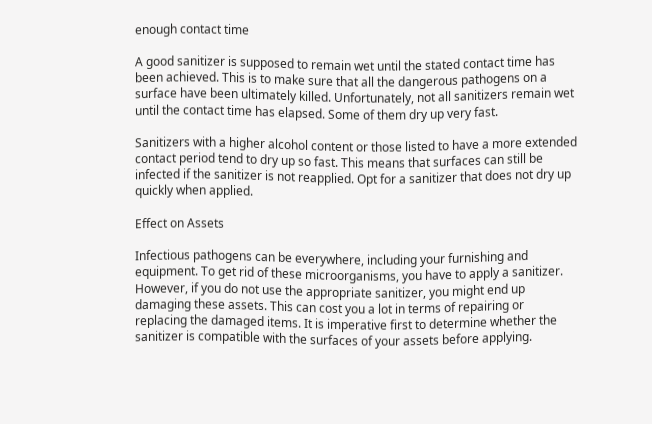enough contact time

A good sanitizer is supposed to remain wet until the stated contact time has been achieved. This is to make sure that all the dangerous pathogens on a surface have been ultimately killed. Unfortunately, not all sanitizers remain wet until the contact time has elapsed. Some of them dry up very fast.

Sanitizers with a higher alcohol content or those listed to have a more extended contact period tend to dry up so fast. This means that surfaces can still be infected if the sanitizer is not reapplied. Opt for a sanitizer that does not dry up quickly when applied.

Effect on Assets

Infectious pathogens can be everywhere, including your furnishing and equipment. To get rid of these microorganisms, you have to apply a sanitizer. However, if you do not use the appropriate sanitizer, you might end up damaging these assets. This can cost you a lot in terms of repairing or replacing the damaged items. It is imperative first to determine whether the sanitizer is compatible with the surfaces of your assets before applying.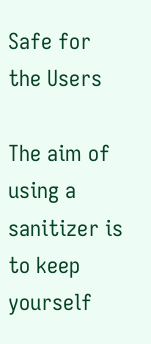Safe for the Users

The aim of using a sanitizer is to keep yourself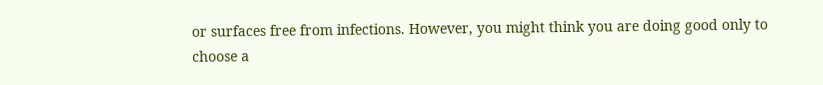or surfaces free from infections. However, you might think you are doing good only to choose a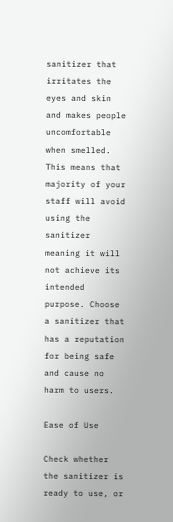sanitizer that irritates the eyes and skin and makes people uncomfortable when smelled. This means that majority of your staff will avoid using the sanitizer meaning it will not achieve its intended purpose. Choose a sanitizer that has a reputation for being safe and cause no harm to users.

Ease of Use

Check whether the sanitizer is ready to use, or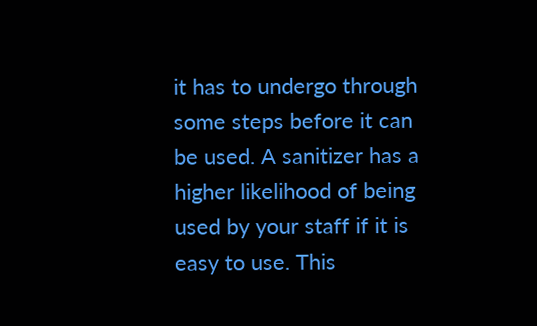it has to undergo through some steps before it can be used. A sanitizer has a higher likelihood of being used by your staff if it is easy to use. This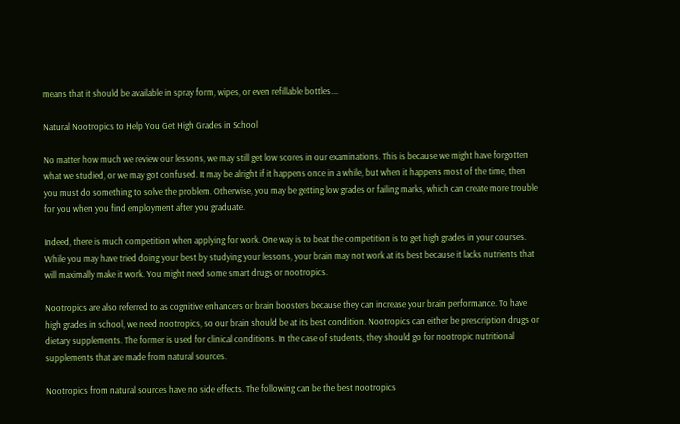means that it should be available in spray form, wipes, or even refillable bottles.…

Natural Nootropics to Help You Get High Grades in School

No matter how much we review our lessons, we may still get low scores in our examinations. This is because we might have forgotten what we studied, or we may got confused. It may be alright if it happens once in a while, but when it happens most of the time, then you must do something to solve the problem. Otherwise, you may be getting low grades or failing marks, which can create more trouble for you when you find employment after you graduate.

Indeed, there is much competition when applying for work. One way is to beat the competition is to get high grades in your courses. While you may have tried doing your best by studying your lessons, your brain may not work at its best because it lacks nutrients that will maximally make it work. You might need some smart drugs or nootropics.

Nootropics are also referred to as cognitive enhancers or brain boosters because they can increase your brain performance. To have high grades in school, we need nootropics, so our brain should be at its best condition. Nootropics can either be prescription drugs or dietary supplements. The former is used for clinical conditions. In the case of students, they should go for nootropic nutritional supplements that are made from natural sources.

Nootropics from natural sources have no side effects. The following can be the best nootropics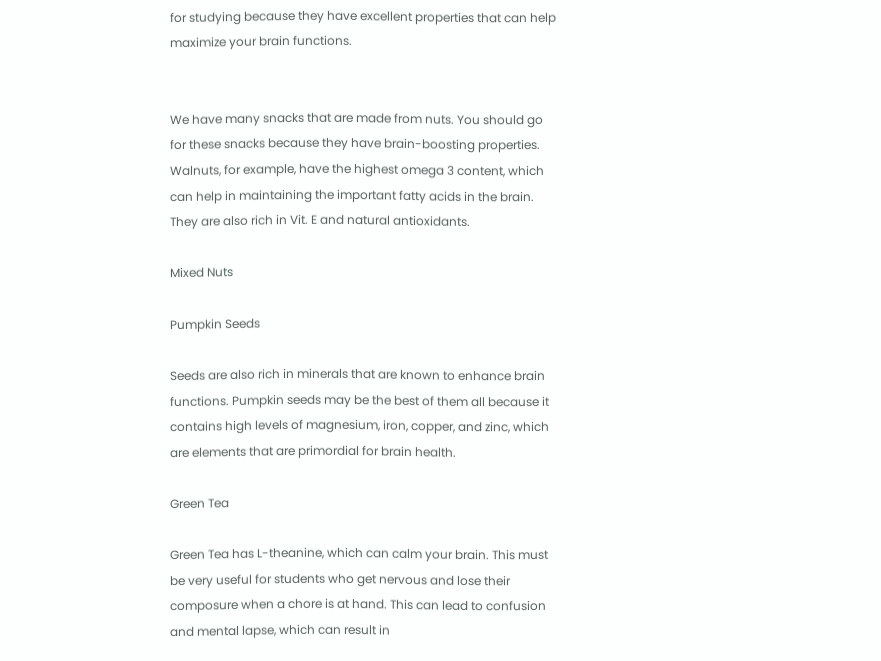for studying because they have excellent properties that can help maximize your brain functions.


We have many snacks that are made from nuts. You should go for these snacks because they have brain-boosting properties. Walnuts, for example, have the highest omega 3 content, which can help in maintaining the important fatty acids in the brain. They are also rich in Vit. E and natural antioxidants.

Mixed Nuts

Pumpkin Seeds

Seeds are also rich in minerals that are known to enhance brain functions. Pumpkin seeds may be the best of them all because it contains high levels of magnesium, iron, copper, and zinc, which are elements that are primordial for brain health.

Green Tea

Green Tea has L-theanine, which can calm your brain. This must be very useful for students who get nervous and lose their composure when a chore is at hand. This can lead to confusion and mental lapse, which can result in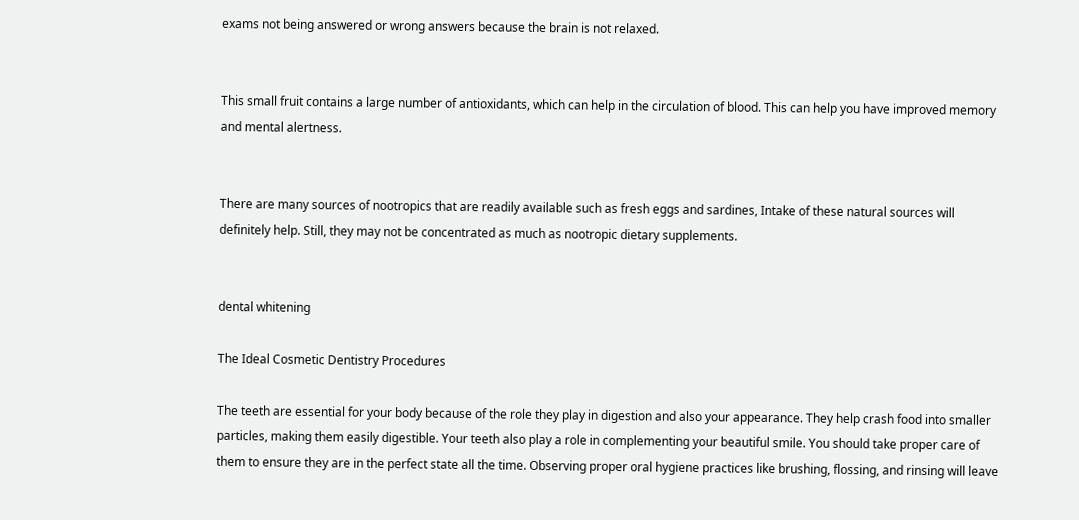exams not being answered or wrong answers because the brain is not relaxed.


This small fruit contains a large number of antioxidants, which can help in the circulation of blood. This can help you have improved memory and mental alertness.


There are many sources of nootropics that are readily available such as fresh eggs and sardines, Intake of these natural sources will definitely help. Still, they may not be concentrated as much as nootropic dietary supplements.


dental whitening

The Ideal Cosmetic Dentistry Procedures

The teeth are essential for your body because of the role they play in digestion and also your appearance. They help crash food into smaller particles, making them easily digestible. Your teeth also play a role in complementing your beautiful smile. You should take proper care of them to ensure they are in the perfect state all the time. Observing proper oral hygiene practices like brushing, flossing, and rinsing will leave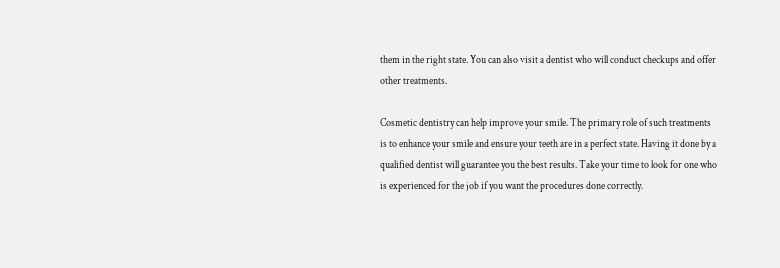them in the right state. You can also visit a dentist who will conduct checkups and offer other treatments.

Cosmetic dentistry can help improve your smile. The primary role of such treatments is to enhance your smile and ensure your teeth are in a perfect state. Having it done by a qualified dentist will guarantee you the best results. Take your time to look for one who is experienced for the job if you want the procedures done correctly.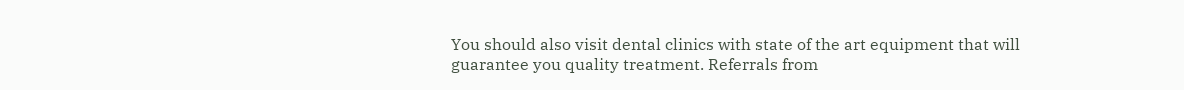You should also visit dental clinics with state of the art equipment that will guarantee you quality treatment. Referrals from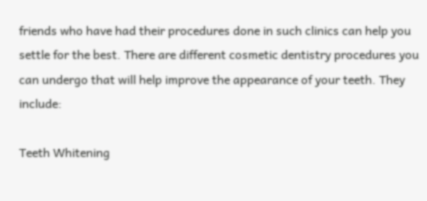friends who have had their procedures done in such clinics can help you settle for the best. There are different cosmetic dentistry procedures you can undergo that will help improve the appearance of your teeth. They include:

Teeth Whitening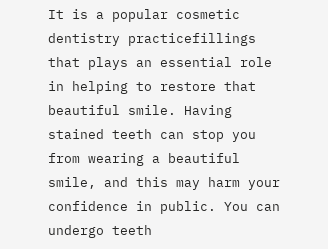It is a popular cosmetic dentistry practicefillings that plays an essential role in helping to restore that beautiful smile. Having stained teeth can stop you from wearing a beautiful smile, and this may harm your confidence in public. You can undergo teeth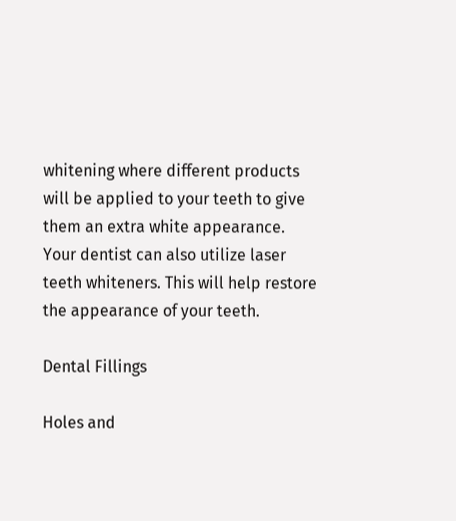whitening where different products will be applied to your teeth to give them an extra white appearance. Your dentist can also utilize laser teeth whiteners. This will help restore the appearance of your teeth.

Dental Fillings

Holes and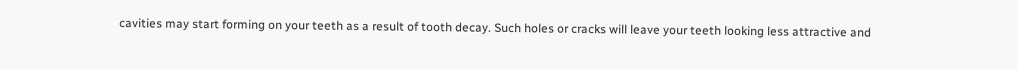cavities may start forming on your teeth as a result of tooth decay. Such holes or cracks will leave your teeth looking less attractive and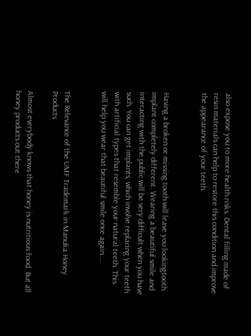also expose you to more health risks. Dental filling made of resin materials can help to restore this condition and improve the appearance of your teeth.


Having a broken or missing tooth will leave you lookingtooth implant completely different. Wearing a beautiful smile and interacting with the public will be very difficult when you have such. You can get implants, which involve replacing your teeth with artificial types that resemble your natural teeth. This will help you wear that beautiful smile once again.…


The Relevance of the UMF Trademark in Manuka Honey Products

Almost everybody knows that honey is nutritious food. But all honey products out there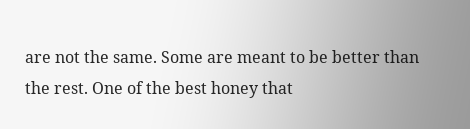are not the same. Some are meant to be better than the rest. One of the best honey that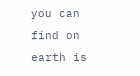you can find on earth is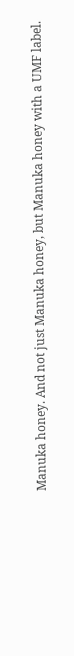Manuka honey. And not just Manuka honey, but Manuka honey with a UMF label.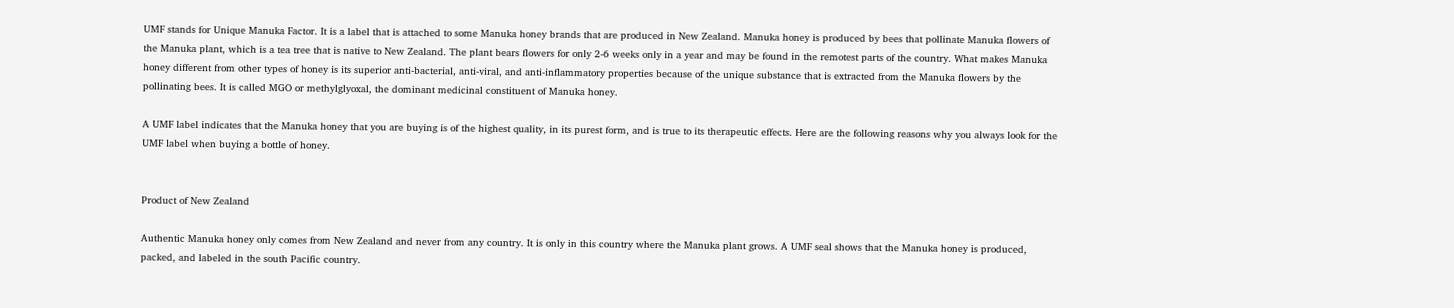UMF stands for Unique Manuka Factor. It is a label that is attached to some Manuka honey brands that are produced in New Zealand. Manuka honey is produced by bees that pollinate Manuka flowers of the Manuka plant, which is a tea tree that is native to New Zealand. The plant bears flowers for only 2-6 weeks only in a year and may be found in the remotest parts of the country. What makes Manuka honey different from other types of honey is its superior anti-bacterial, anti-viral, and anti-inflammatory properties because of the unique substance that is extracted from the Manuka flowers by the pollinating bees. It is called MGO or methylglyoxal, the dominant medicinal constituent of Manuka honey.

A UMF label indicates that the Manuka honey that you are buying is of the highest quality, in its purest form, and is true to its therapeutic effects. Here are the following reasons why you always look for the UMF label when buying a bottle of honey.


Product of New Zealand

Authentic Manuka honey only comes from New Zealand and never from any country. It is only in this country where the Manuka plant grows. A UMF seal shows that the Manuka honey is produced, packed, and labeled in the south Pacific country.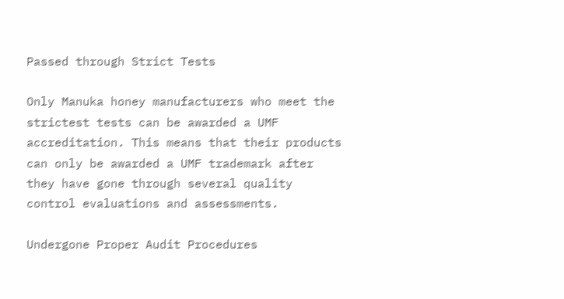Passed through Strict Tests

Only Manuka honey manufacturers who meet the strictest tests can be awarded a UMF accreditation. This means that their products can only be awarded a UMF trademark after they have gone through several quality control evaluations and assessments.

Undergone Proper Audit Procedures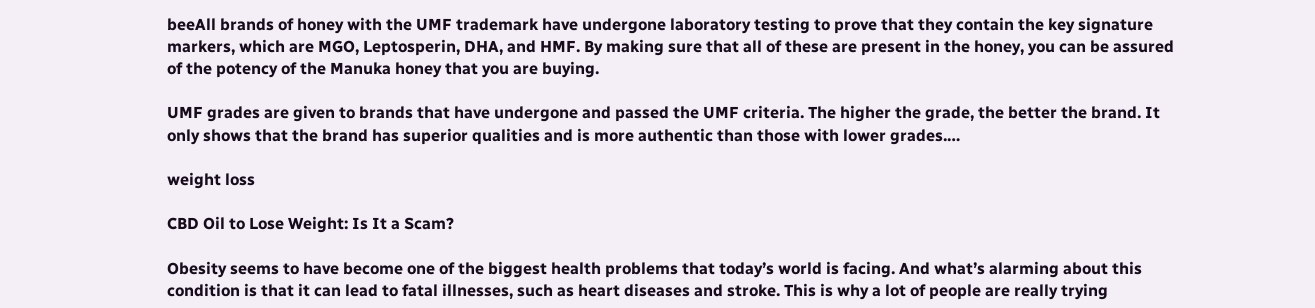beeAll brands of honey with the UMF trademark have undergone laboratory testing to prove that they contain the key signature markers, which are MGO, Leptosperin, DHA, and HMF. By making sure that all of these are present in the honey, you can be assured of the potency of the Manuka honey that you are buying.

UMF grades are given to brands that have undergone and passed the UMF criteria. The higher the grade, the better the brand. It only shows that the brand has superior qualities and is more authentic than those with lower grades.…

weight loss

CBD Oil to Lose Weight: Is It a Scam?

Obesity seems to have become one of the biggest health problems that today’s world is facing. And what’s alarming about this condition is that it can lead to fatal illnesses, such as heart diseases and stroke. This is why a lot of people are really trying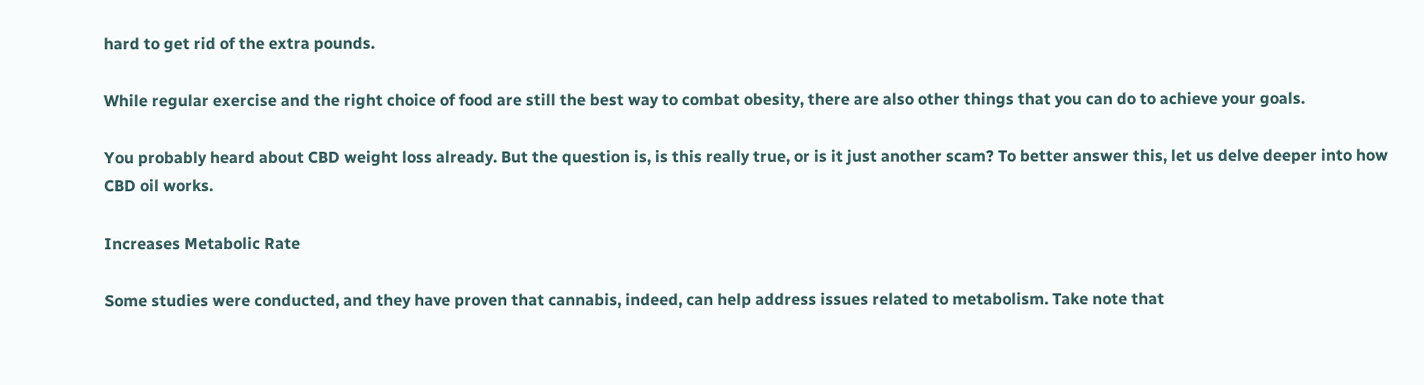hard to get rid of the extra pounds.

While regular exercise and the right choice of food are still the best way to combat obesity, there are also other things that you can do to achieve your goals.

You probably heard about CBD weight loss already. But the question is, is this really true, or is it just another scam? To better answer this, let us delve deeper into how CBD oil works.

Increases Metabolic Rate

Some studies were conducted, and they have proven that cannabis, indeed, can help address issues related to metabolism. Take note that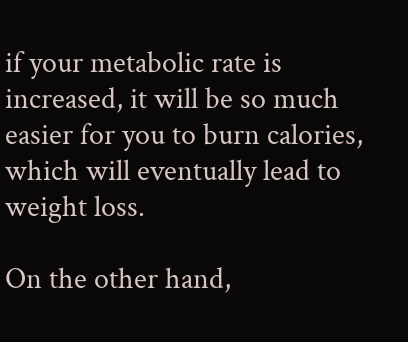if your metabolic rate is increased, it will be so much easier for you to burn calories, which will eventually lead to weight loss.

On the other hand,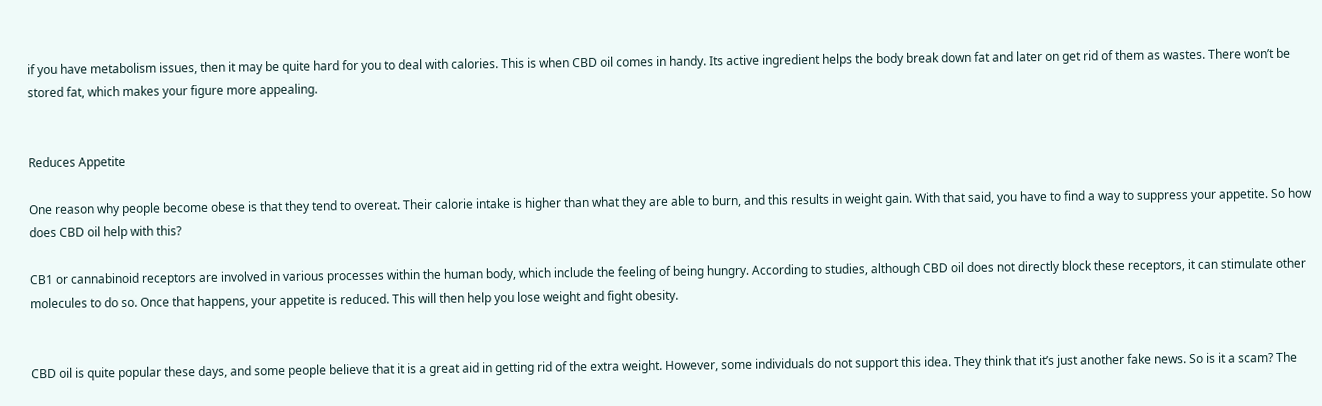if you have metabolism issues, then it may be quite hard for you to deal with calories. This is when CBD oil comes in handy. Its active ingredient helps the body break down fat and later on get rid of them as wastes. There won’t be stored fat, which makes your figure more appealing.


Reduces Appetite

One reason why people become obese is that they tend to overeat. Their calorie intake is higher than what they are able to burn, and this results in weight gain. With that said, you have to find a way to suppress your appetite. So how does CBD oil help with this?

CB1 or cannabinoid receptors are involved in various processes within the human body, which include the feeling of being hungry. According to studies, although CBD oil does not directly block these receptors, it can stimulate other molecules to do so. Once that happens, your appetite is reduced. This will then help you lose weight and fight obesity.


CBD oil is quite popular these days, and some people believe that it is a great aid in getting rid of the extra weight. However, some individuals do not support this idea. They think that it’s just another fake news. So is it a scam? The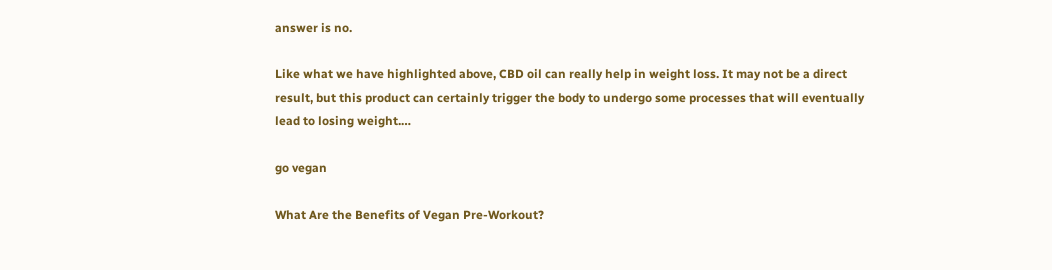answer is no.

Like what we have highlighted above, CBD oil can really help in weight loss. It may not be a direct result, but this product can certainly trigger the body to undergo some processes that will eventually lead to losing weight.…

go vegan

What Are the Benefits of Vegan Pre-Workout?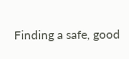Finding a safe, good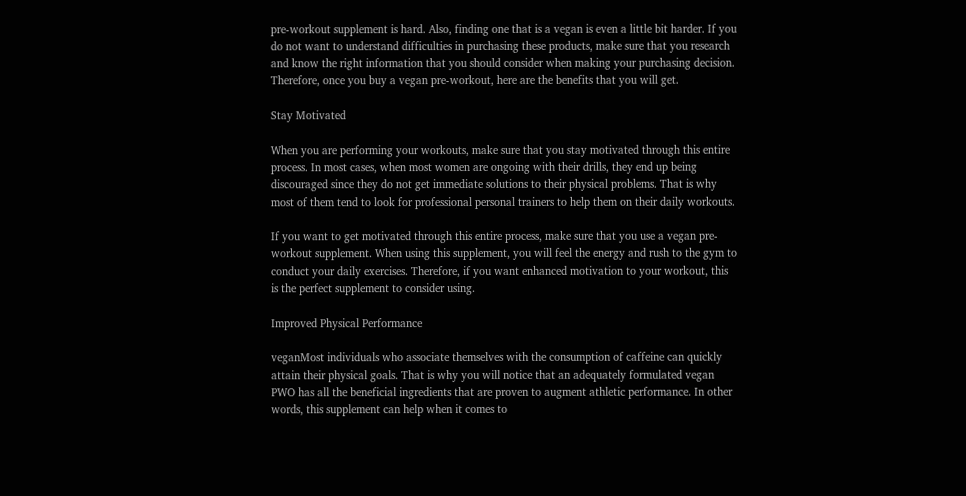pre-workout supplement is hard. Also, finding one that is a vegan is even a little bit harder. If you do not want to understand difficulties in purchasing these products, make sure that you research and know the right information that you should consider when making your purchasing decision. Therefore, once you buy a vegan pre-workout, here are the benefits that you will get.

Stay Motivated

When you are performing your workouts, make sure that you stay motivated through this entire process. In most cases, when most women are ongoing with their drills, they end up being discouraged since they do not get immediate solutions to their physical problems. That is why most of them tend to look for professional personal trainers to help them on their daily workouts.

If you want to get motivated through this entire process, make sure that you use a vegan pre-workout supplement. When using this supplement, you will feel the energy and rush to the gym to conduct your daily exercises. Therefore, if you want enhanced motivation to your workout, this is the perfect supplement to consider using.

Improved Physical Performance

veganMost individuals who associate themselves with the consumption of caffeine can quickly attain their physical goals. That is why you will notice that an adequately formulated vegan PWO has all the beneficial ingredients that are proven to augment athletic performance. In other words, this supplement can help when it comes to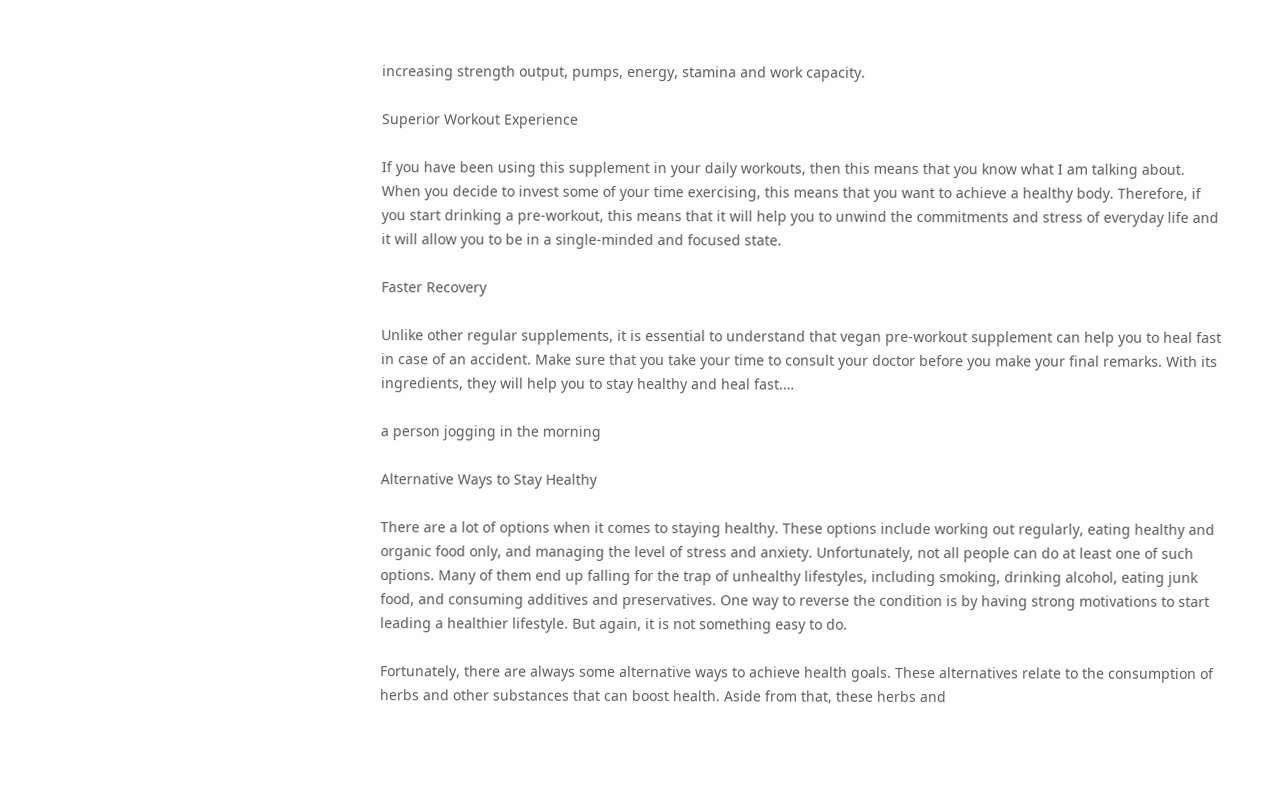increasing strength output, pumps, energy, stamina and work capacity.

Superior Workout Experience

If you have been using this supplement in your daily workouts, then this means that you know what I am talking about. When you decide to invest some of your time exercising, this means that you want to achieve a healthy body. Therefore, if you start drinking a pre-workout, this means that it will help you to unwind the commitments and stress of everyday life and it will allow you to be in a single-minded and focused state.

Faster Recovery

Unlike other regular supplements, it is essential to understand that vegan pre-workout supplement can help you to heal fast in case of an accident. Make sure that you take your time to consult your doctor before you make your final remarks. With its ingredients, they will help you to stay healthy and heal fast.…

a person jogging in the morning

Alternative Ways to Stay Healthy

There are a lot of options when it comes to staying healthy. These options include working out regularly, eating healthy and organic food only, and managing the level of stress and anxiety. Unfortunately, not all people can do at least one of such options. Many of them end up falling for the trap of unhealthy lifestyles, including smoking, drinking alcohol, eating junk food, and consuming additives and preservatives. One way to reverse the condition is by having strong motivations to start leading a healthier lifestyle. But again, it is not something easy to do.

Fortunately, there are always some alternative ways to achieve health goals. These alternatives relate to the consumption of herbs and other substances that can boost health. Aside from that, these herbs and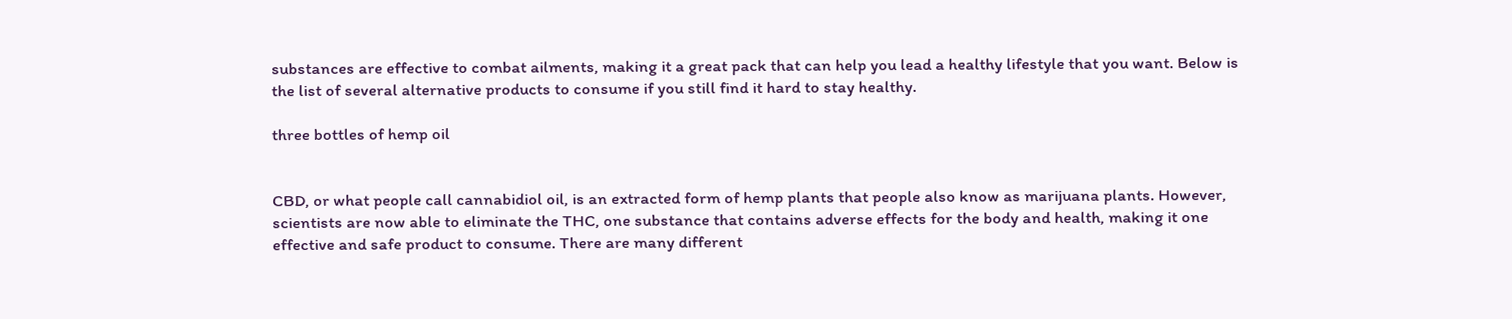substances are effective to combat ailments, making it a great pack that can help you lead a healthy lifestyle that you want. Below is the list of several alternative products to consume if you still find it hard to stay healthy.

three bottles of hemp oil


CBD, or what people call cannabidiol oil, is an extracted form of hemp plants that people also know as marijuana plants. However, scientists are now able to eliminate the THC, one substance that contains adverse effects for the body and health, making it one effective and safe product to consume. There are many different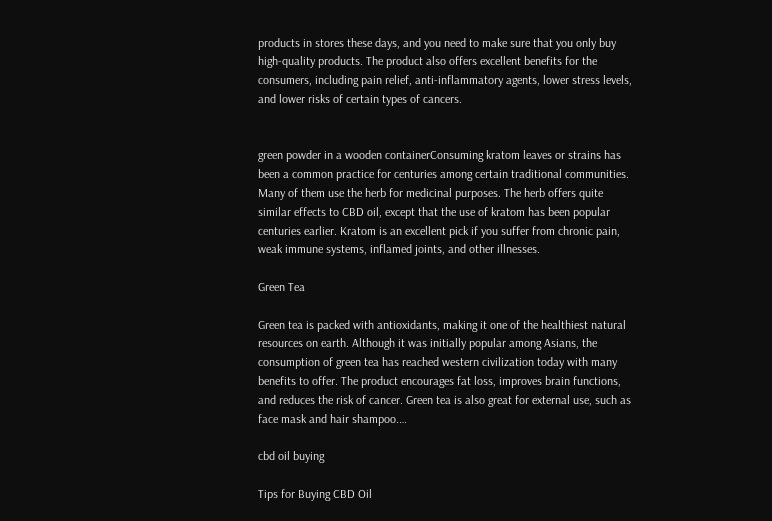products in stores these days, and you need to make sure that you only buy high-quality products. The product also offers excellent benefits for the consumers, including pain relief, anti-inflammatory agents, lower stress levels, and lower risks of certain types of cancers.


green powder in a wooden containerConsuming kratom leaves or strains has been a common practice for centuries among certain traditional communities. Many of them use the herb for medicinal purposes. The herb offers quite similar effects to CBD oil, except that the use of kratom has been popular centuries earlier. Kratom is an excellent pick if you suffer from chronic pain, weak immune systems, inflamed joints, and other illnesses.

Green Tea

Green tea is packed with antioxidants, making it one of the healthiest natural resources on earth. Although it was initially popular among Asians, the consumption of green tea has reached western civilization today with many benefits to offer. The product encourages fat loss, improves brain functions, and reduces the risk of cancer. Green tea is also great for external use, such as face mask and hair shampoo.…

cbd oil buying

Tips for Buying CBD Oil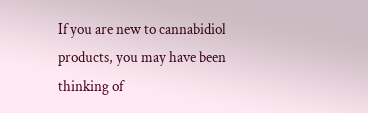If you are new to cannabidiol products, you may have been thinking of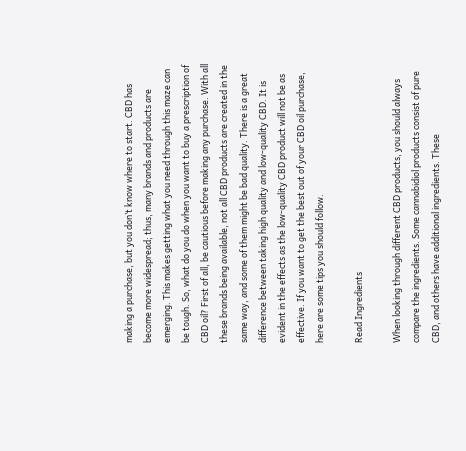making a purchase, but you don’t know where to start. CBD has become more widespread; thus, many brands and products are emerging. This makes getting what you need through this maze can be tough. So, what do you do when you want to buy a prescription of CBD oil? First of all, be cautious before making any purchase. With all these brands being available, not all CBD products are created in the same way, and some of them might be bad quality. There is a great difference between taking high quality and low-quality CBD. It is evident in the effects as the low-quality CBD product will not be as effective. If you want to get the best out of your CBD oil purchase, here are some tips you should follow.

Read Ingredients

When looking through different CBD products, you should always compare the ingredients. Some cannabidiol products consist of pure CBD, and others have additional ingredients. These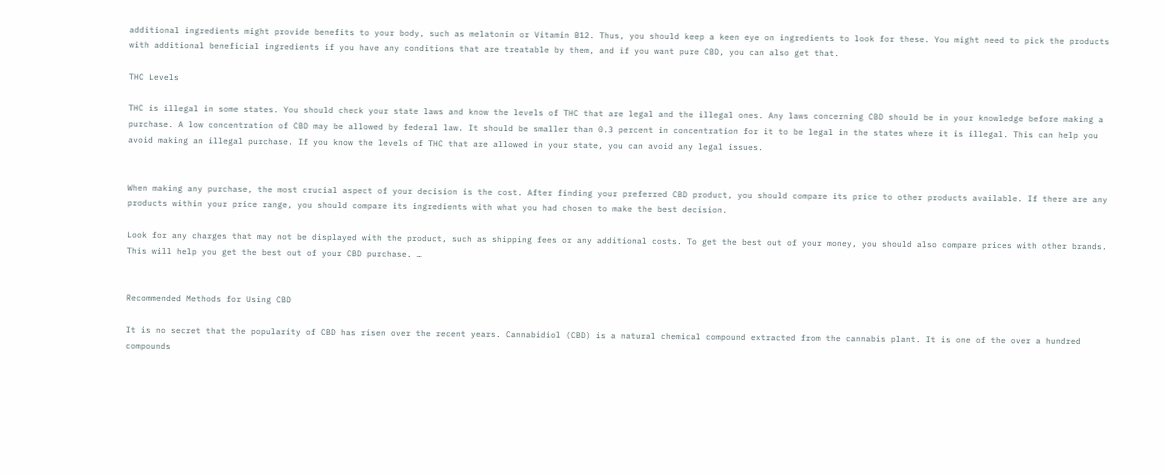additional ingredients might provide benefits to your body, such as melatonin or Vitamin B12. Thus, you should keep a keen eye on ingredients to look for these. You might need to pick the products with additional beneficial ingredients if you have any conditions that are treatable by them, and if you want pure CBD, you can also get that.

THC Levels

THC is illegal in some states. You should check your state laws and know the levels of THC that are legal and the illegal ones. Any laws concerning CBD should be in your knowledge before making a purchase. A low concentration of CBD may be allowed by federal law. It should be smaller than 0.3 percent in concentration for it to be legal in the states where it is illegal. This can help you avoid making an illegal purchase. If you know the levels of THC that are allowed in your state, you can avoid any legal issues.


When making any purchase, the most crucial aspect of your decision is the cost. After finding your preferred CBD product, you should compare its price to other products available. If there are any products within your price range, you should compare its ingredients with what you had chosen to make the best decision.

Look for any charges that may not be displayed with the product, such as shipping fees or any additional costs. To get the best out of your money, you should also compare prices with other brands. This will help you get the best out of your CBD purchase. …


Recommended Methods for Using CBD

It is no secret that the popularity of CBD has risen over the recent years. Cannabidiol (CBD) is a natural chemical compound extracted from the cannabis plant. It is one of the over a hundred compounds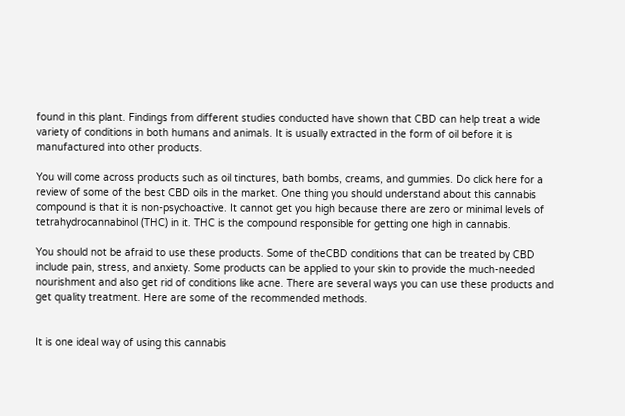found in this plant. Findings from different studies conducted have shown that CBD can help treat a wide variety of conditions in both humans and animals. It is usually extracted in the form of oil before it is manufactured into other products.

You will come across products such as oil tinctures, bath bombs, creams, and gummies. Do click here for a review of some of the best CBD oils in the market. One thing you should understand about this cannabis compound is that it is non-psychoactive. It cannot get you high because there are zero or minimal levels of tetrahydrocannabinol (THC) in it. THC is the compound responsible for getting one high in cannabis.

You should not be afraid to use these products. Some of theCBD conditions that can be treated by CBD include pain, stress, and anxiety. Some products can be applied to your skin to provide the much-needed nourishment and also get rid of conditions like acne. There are several ways you can use these products and get quality treatment. Here are some of the recommended methods.


It is one ideal way of using this cannabis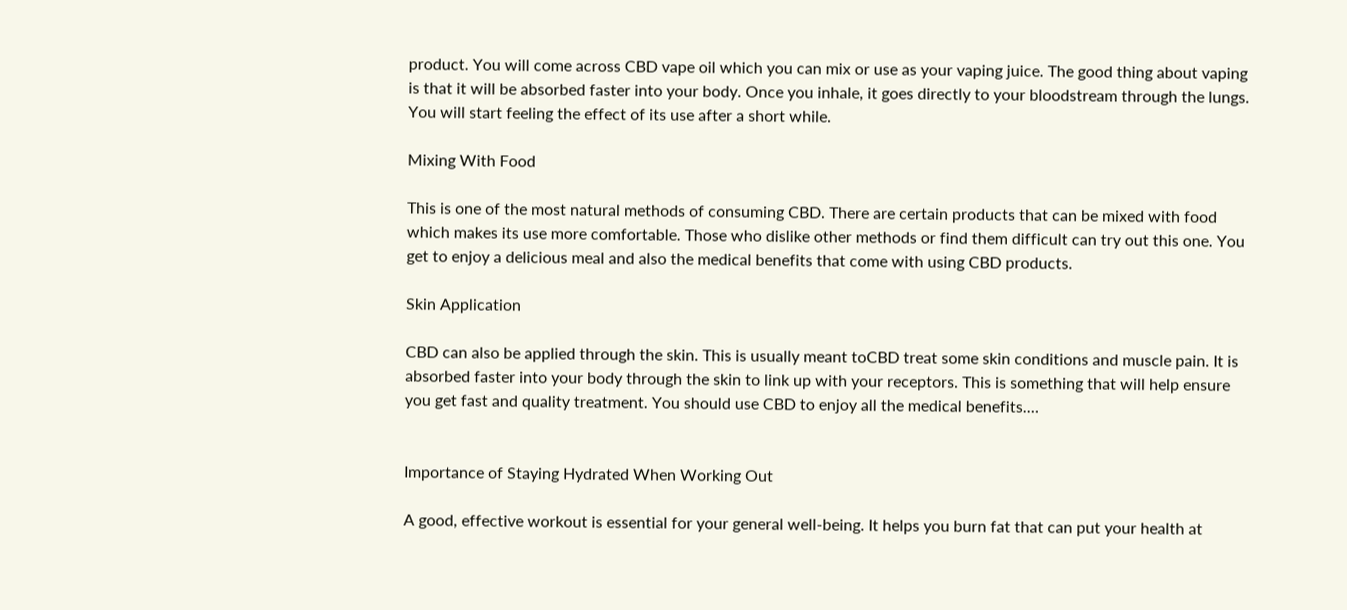product. You will come across CBD vape oil which you can mix or use as your vaping juice. The good thing about vaping is that it will be absorbed faster into your body. Once you inhale, it goes directly to your bloodstream through the lungs. You will start feeling the effect of its use after a short while.

Mixing With Food

This is one of the most natural methods of consuming CBD. There are certain products that can be mixed with food which makes its use more comfortable. Those who dislike other methods or find them difficult can try out this one. You get to enjoy a delicious meal and also the medical benefits that come with using CBD products.

Skin Application

CBD can also be applied through the skin. This is usually meant toCBD treat some skin conditions and muscle pain. It is absorbed faster into your body through the skin to link up with your receptors. This is something that will help ensure you get fast and quality treatment. You should use CBD to enjoy all the medical benefits.…


Importance of Staying Hydrated When Working Out

A good, effective workout is essential for your general well-being. It helps you burn fat that can put your health at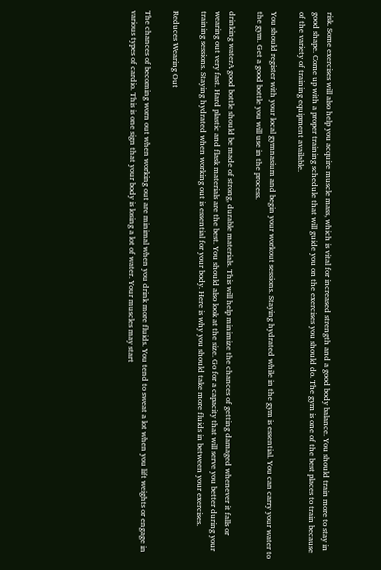risk. Some exercises will also help you acquire muscle mass, which is vital for increased strength and a good body balance. You should train more to stay in good shape. Come up with a proper training schedule that will guide you on the exercises you should do. The gym is one of the best places to train because of the variety of training equipment available.

You should register with your local gymnasium and begin your workout sessions. Staying hydrated while in the gym is essential. You can carry your water to the gym. Get a good bottle you will use in the process.

drinking waterA good bottle should be made of strong, durable materials. This will help minimize the chances of getting damaged whenever it falls or wearing out very fast. Hard plastic and flask materials are the best. You should also look at the size. Go for a capacity that will serve you better during your training sessions. Staying hydrated when working out is essential for your body. Here is why you should take more fluids in between your exercises.

Reduces Wearing Out

The chances of becoming worn out when working out are minimal when you drink more fluids. You tend to sweat a lot when you lift weights or engage in various types of cardio. This is one sign that your body is losing a lot of water. Your muscles may start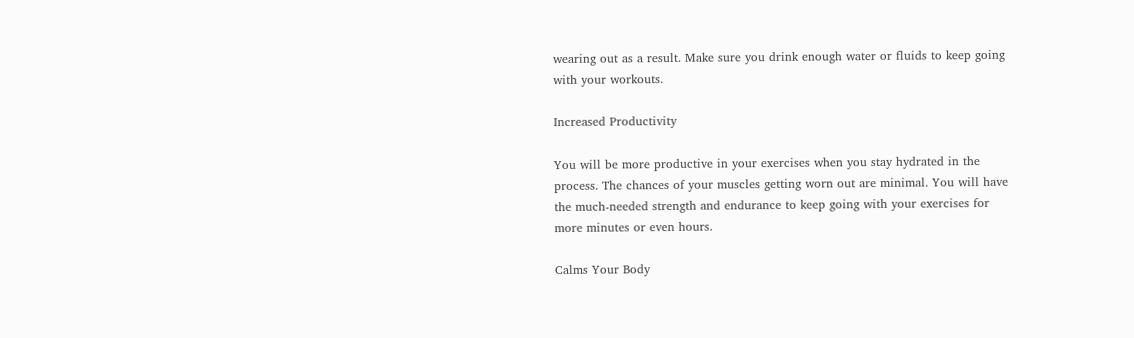wearing out as a result. Make sure you drink enough water or fluids to keep going with your workouts.

Increased Productivity

You will be more productive in your exercises when you stay hydrated in the process. The chances of your muscles getting worn out are minimal. You will have the much-needed strength and endurance to keep going with your exercises for more minutes or even hours.

Calms Your Body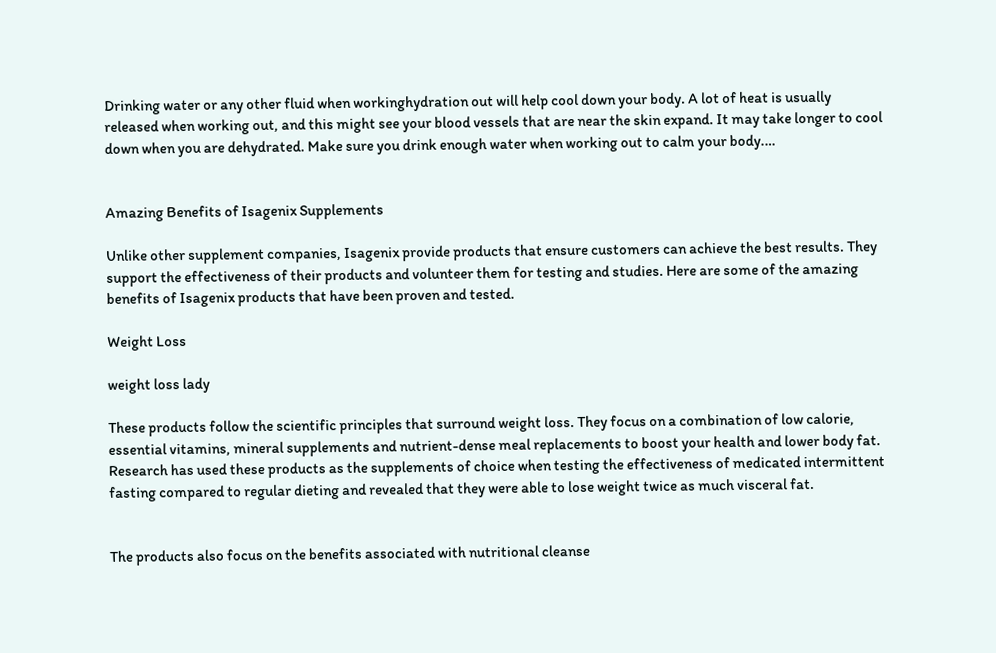Drinking water or any other fluid when workinghydration out will help cool down your body. A lot of heat is usually released when working out, and this might see your blood vessels that are near the skin expand. It may take longer to cool down when you are dehydrated. Make sure you drink enough water when working out to calm your body.…


Amazing Benefits of Isagenix Supplements

Unlike other supplement companies, Isagenix provide products that ensure customers can achieve the best results. They support the effectiveness of their products and volunteer them for testing and studies. Here are some of the amazing benefits of Isagenix products that have been proven and tested.

Weight Loss

weight loss lady

These products follow the scientific principles that surround weight loss. They focus on a combination of low calorie, essential vitamins, mineral supplements and nutrient-dense meal replacements to boost your health and lower body fat. Research has used these products as the supplements of choice when testing the effectiveness of medicated intermittent fasting compared to regular dieting and revealed that they were able to lose weight twice as much visceral fat.


The products also focus on the benefits associated with nutritional cleanse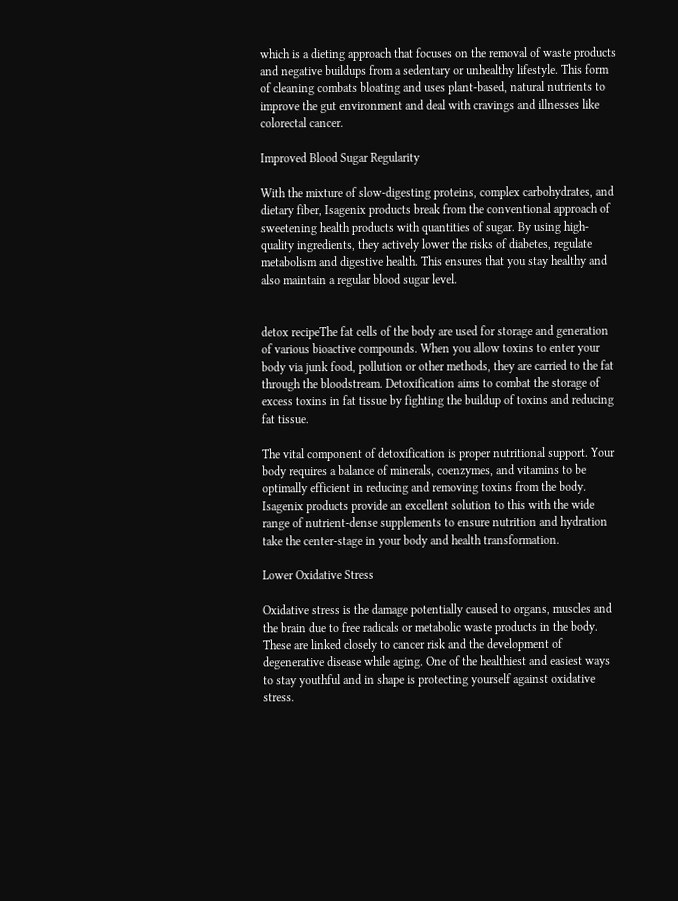which is a dieting approach that focuses on the removal of waste products and negative buildups from a sedentary or unhealthy lifestyle. This form of cleaning combats bloating and uses plant-based, natural nutrients to improve the gut environment and deal with cravings and illnesses like colorectal cancer.

Improved Blood Sugar Regularity

With the mixture of slow-digesting proteins, complex carbohydrates, and dietary fiber, Isagenix products break from the conventional approach of sweetening health products with quantities of sugar. By using high-quality ingredients, they actively lower the risks of diabetes, regulate metabolism and digestive health. This ensures that you stay healthy and also maintain a regular blood sugar level.


detox recipeThe fat cells of the body are used for storage and generation of various bioactive compounds. When you allow toxins to enter your body via junk food, pollution or other methods, they are carried to the fat through the bloodstream. Detoxification aims to combat the storage of excess toxins in fat tissue by fighting the buildup of toxins and reducing fat tissue.

The vital component of detoxification is proper nutritional support. Your body requires a balance of minerals, coenzymes, and vitamins to be optimally efficient in reducing and removing toxins from the body. Isagenix products provide an excellent solution to this with the wide range of nutrient-dense supplements to ensure nutrition and hydration take the center-stage in your body and health transformation.

Lower Oxidative Stress

Oxidative stress is the damage potentially caused to organs, muscles and the brain due to free radicals or metabolic waste products in the body. These are linked closely to cancer risk and the development of degenerative disease while aging. One of the healthiest and easiest ways to stay youthful and in shape is protecting yourself against oxidative stress.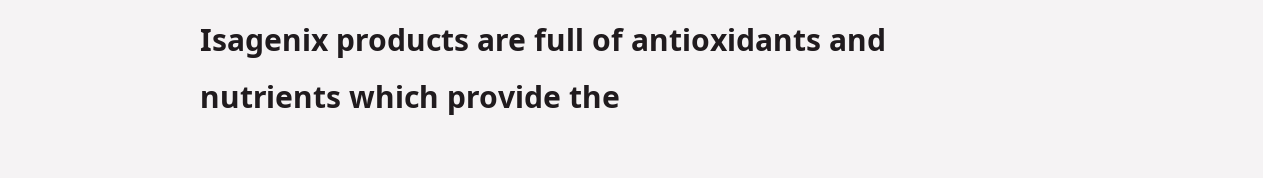Isagenix products are full of antioxidants and nutrients which provide the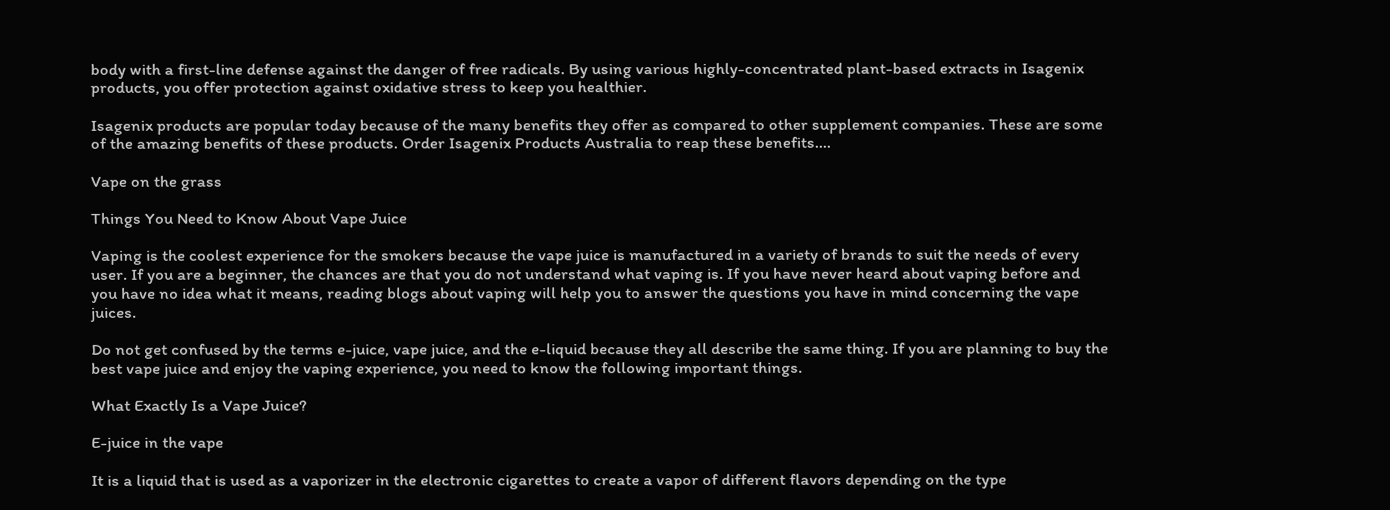body with a first-line defense against the danger of free radicals. By using various highly-concentrated plant-based extracts in Isagenix products, you offer protection against oxidative stress to keep you healthier.

Isagenix products are popular today because of the many benefits they offer as compared to other supplement companies. These are some of the amazing benefits of these products. Order Isagenix Products Australia to reap these benefits.…

Vape on the grass

Things You Need to Know About Vape Juice

Vaping is the coolest experience for the smokers because the vape juice is manufactured in a variety of brands to suit the needs of every user. If you are a beginner, the chances are that you do not understand what vaping is. If you have never heard about vaping before and you have no idea what it means, reading blogs about vaping will help you to answer the questions you have in mind concerning the vape juices.

Do not get confused by the terms e-juice, vape juice, and the e-liquid because they all describe the same thing. If you are planning to buy the best vape juice and enjoy the vaping experience, you need to know the following important things.

What Exactly Is a Vape Juice?

E-juice in the vape

It is a liquid that is used as a vaporizer in the electronic cigarettes to create a vapor of different flavors depending on the type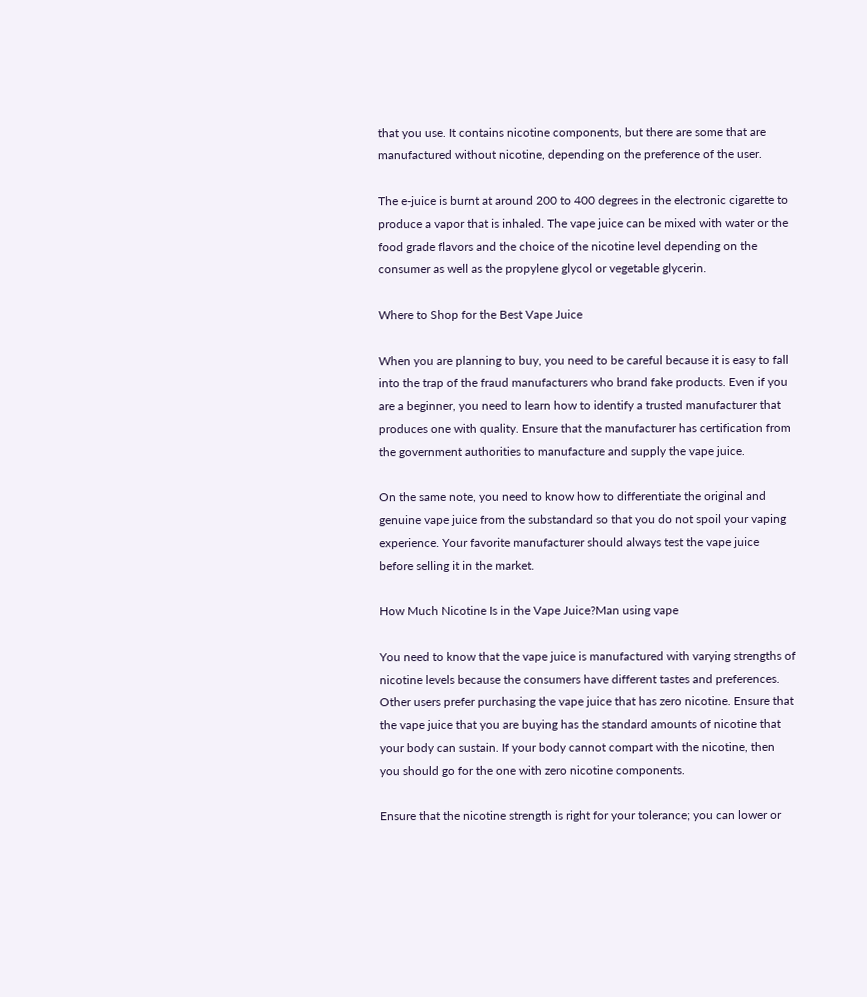that you use. It contains nicotine components, but there are some that are manufactured without nicotine, depending on the preference of the user.

The e-juice is burnt at around 200 to 400 degrees in the electronic cigarette to produce a vapor that is inhaled. The vape juice can be mixed with water or the food grade flavors and the choice of the nicotine level depending on the consumer as well as the propylene glycol or vegetable glycerin.

Where to Shop for the Best Vape Juice

When you are planning to buy, you need to be careful because it is easy to fall into the trap of the fraud manufacturers who brand fake products. Even if you are a beginner, you need to learn how to identify a trusted manufacturer that produces one with quality. Ensure that the manufacturer has certification from the government authorities to manufacture and supply the vape juice.

On the same note, you need to know how to differentiate the original and genuine vape juice from the substandard so that you do not spoil your vaping experience. Your favorite manufacturer should always test the vape juice before selling it in the market.

How Much Nicotine Is in the Vape Juice?Man using vape

You need to know that the vape juice is manufactured with varying strengths of nicotine levels because the consumers have different tastes and preferences. Other users prefer purchasing the vape juice that has zero nicotine. Ensure that the vape juice that you are buying has the standard amounts of nicotine that your body can sustain. If your body cannot compart with the nicotine, then you should go for the one with zero nicotine components.

Ensure that the nicotine strength is right for your tolerance; you can lower or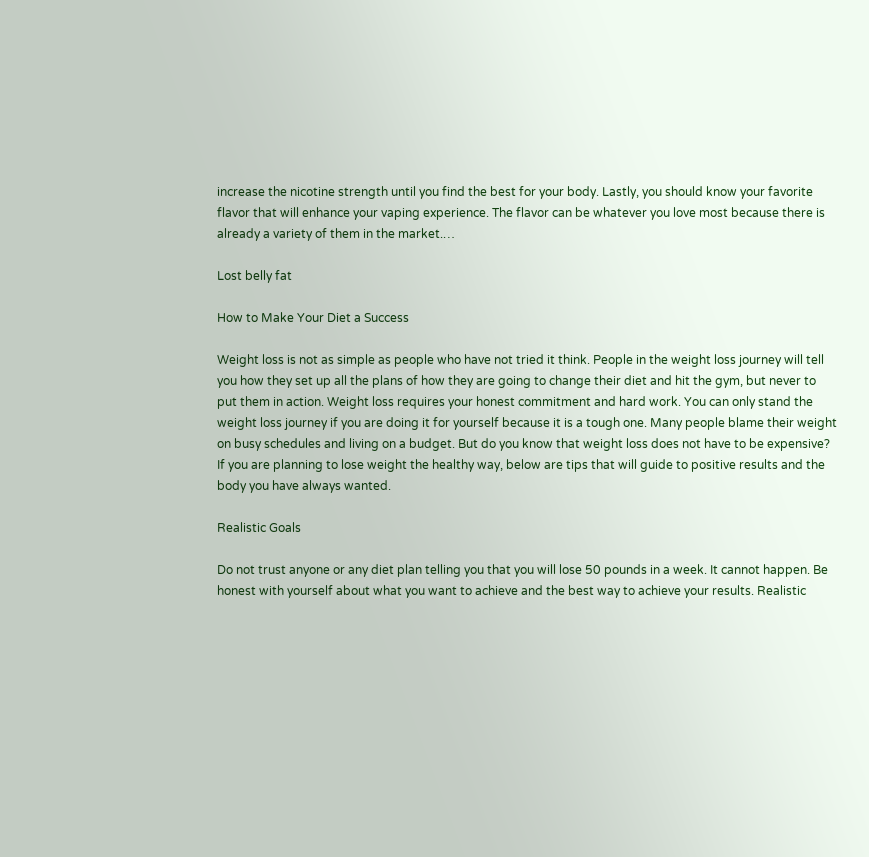increase the nicotine strength until you find the best for your body. Lastly, you should know your favorite flavor that will enhance your vaping experience. The flavor can be whatever you love most because there is already a variety of them in the market.…

Lost belly fat

How to Make Your Diet a Success

Weight loss is not as simple as people who have not tried it think. People in the weight loss journey will tell you how they set up all the plans of how they are going to change their diet and hit the gym, but never to put them in action. Weight loss requires your honest commitment and hard work. You can only stand the weight loss journey if you are doing it for yourself because it is a tough one. Many people blame their weight on busy schedules and living on a budget. But do you know that weight loss does not have to be expensive? If you are planning to lose weight the healthy way, below are tips that will guide to positive results and the body you have always wanted.

Realistic Goals

Do not trust anyone or any diet plan telling you that you will lose 50 pounds in a week. It cannot happen. Be honest with yourself about what you want to achieve and the best way to achieve your results. Realistic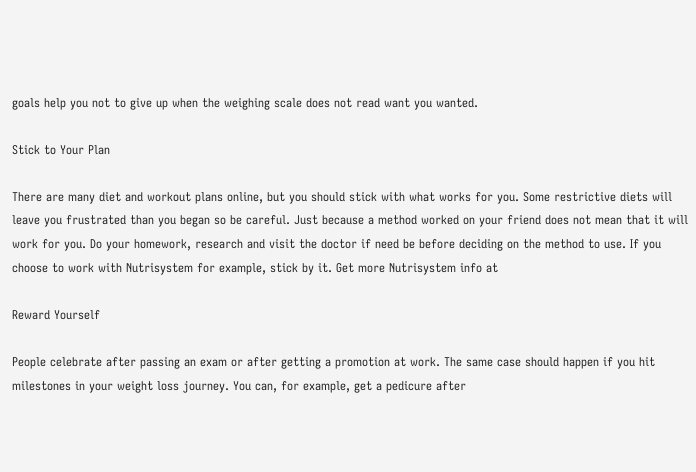goals help you not to give up when the weighing scale does not read want you wanted.

Stick to Your Plan

There are many diet and workout plans online, but you should stick with what works for you. Some restrictive diets will leave you frustrated than you began so be careful. Just because a method worked on your friend does not mean that it will work for you. Do your homework, research and visit the doctor if need be before deciding on the method to use. If you choose to work with Nutrisystem for example, stick by it. Get more Nutrisystem info at

Reward Yourself

People celebrate after passing an exam or after getting a promotion at work. The same case should happen if you hit milestones in your weight loss journey. You can, for example, get a pedicure after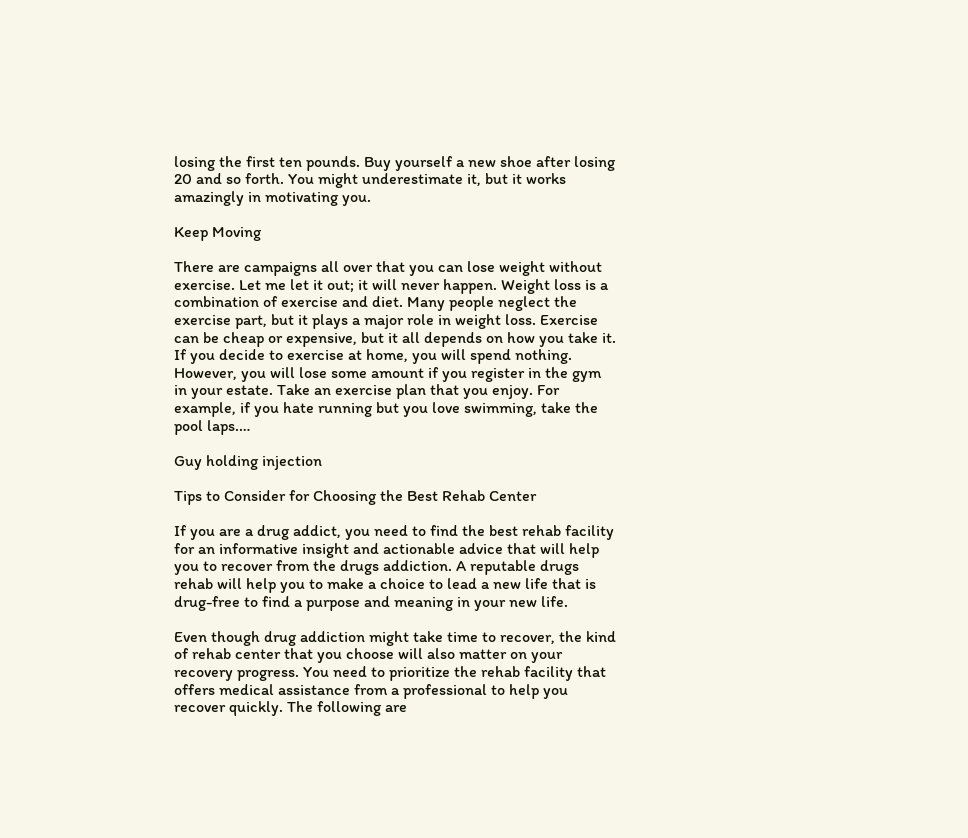losing the first ten pounds. Buy yourself a new shoe after losing 20 and so forth. You might underestimate it, but it works amazingly in motivating you.

Keep Moving

There are campaigns all over that you can lose weight without exercise. Let me let it out; it will never happen. Weight loss is a combination of exercise and diet. Many people neglect the exercise part, but it plays a major role in weight loss. Exercise can be cheap or expensive, but it all depends on how you take it. If you decide to exercise at home, you will spend nothing. However, you will lose some amount if you register in the gym in your estate. Take an exercise plan that you enjoy. For example, if you hate running but you love swimming, take the pool laps.…

Guy holding injection

Tips to Consider for Choosing the Best Rehab Center

If you are a drug addict, you need to find the best rehab facility for an informative insight and actionable advice that will help you to recover from the drugs addiction. A reputable drugs rehab will help you to make a choice to lead a new life that is drug-free to find a purpose and meaning in your new life.

Even though drug addiction might take time to recover, the kind of rehab center that you choose will also matter on your recovery progress. You need to prioritize the rehab facility that offers medical assistance from a professional to help you recover quickly. The following are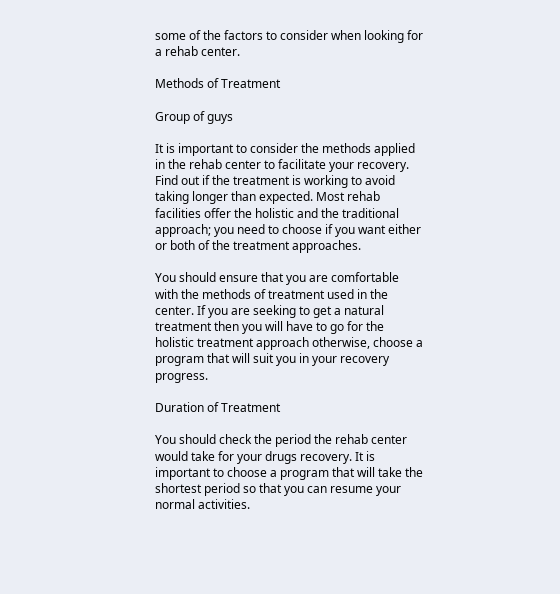some of the factors to consider when looking for a rehab center.

Methods of Treatment

Group of guys

It is important to consider the methods applied in the rehab center to facilitate your recovery. Find out if the treatment is working to avoid taking longer than expected. Most rehab facilities offer the holistic and the traditional approach; you need to choose if you want either or both of the treatment approaches.

You should ensure that you are comfortable with the methods of treatment used in the center. If you are seeking to get a natural treatment then you will have to go for the holistic treatment approach otherwise, choose a program that will suit you in your recovery progress.

Duration of Treatment

You should check the period the rehab center would take for your drugs recovery. It is important to choose a program that will take the shortest period so that you can resume your normal activities.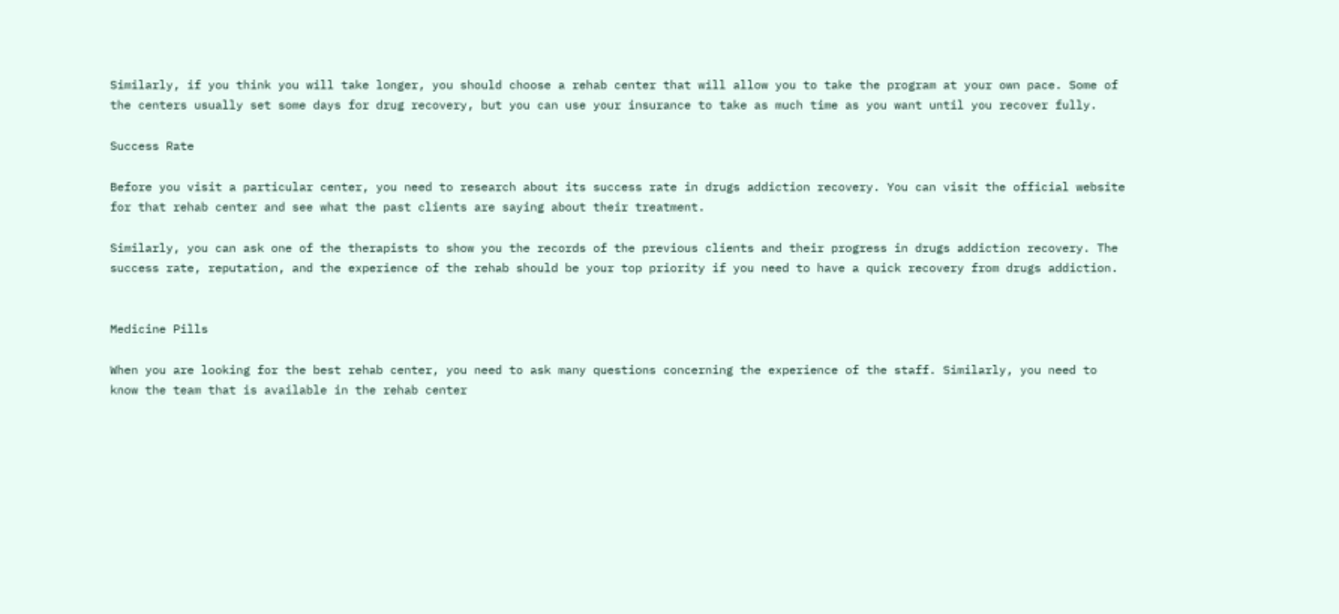Similarly, if you think you will take longer, you should choose a rehab center that will allow you to take the program at your own pace. Some of the centers usually set some days for drug recovery, but you can use your insurance to take as much time as you want until you recover fully.

Success Rate

Before you visit a particular center, you need to research about its success rate in drugs addiction recovery. You can visit the official website for that rehab center and see what the past clients are saying about their treatment.

Similarly, you can ask one of the therapists to show you the records of the previous clients and their progress in drugs addiction recovery. The success rate, reputation, and the experience of the rehab should be your top priority if you need to have a quick recovery from drugs addiction.


Medicine Pills

When you are looking for the best rehab center, you need to ask many questions concerning the experience of the staff. Similarly, you need to know the team that is available in the rehab center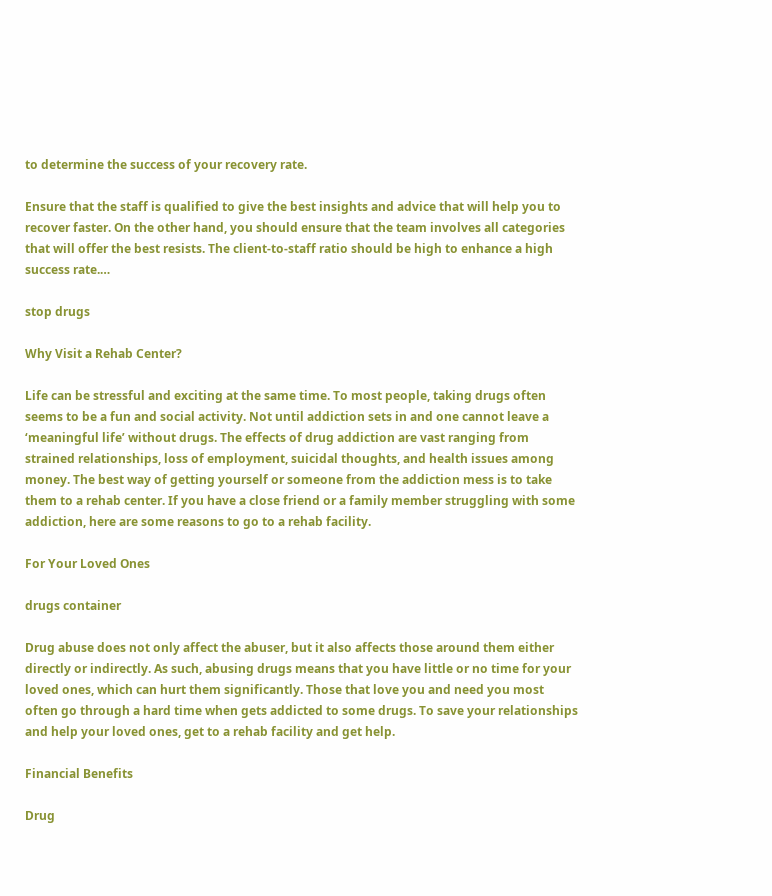to determine the success of your recovery rate.

Ensure that the staff is qualified to give the best insights and advice that will help you to recover faster. On the other hand, you should ensure that the team involves all categories that will offer the best resists. The client-to-staff ratio should be high to enhance a high success rate.…

stop drugs

Why Visit a Rehab Center?

Life can be stressful and exciting at the same time. To most people, taking drugs often seems to be a fun and social activity. Not until addiction sets in and one cannot leave a ‘meaningful life’ without drugs. The effects of drug addiction are vast ranging from strained relationships, loss of employment, suicidal thoughts, and health issues among money. The best way of getting yourself or someone from the addiction mess is to take them to a rehab center. If you have a close friend or a family member struggling with some addiction, here are some reasons to go to a rehab facility.

For Your Loved Ones

drugs container

Drug abuse does not only affect the abuser, but it also affects those around them either directly or indirectly. As such, abusing drugs means that you have little or no time for your loved ones, which can hurt them significantly. Those that love you and need you most often go through a hard time when gets addicted to some drugs. To save your relationships and help your loved ones, get to a rehab facility and get help.

Financial Benefits

Drug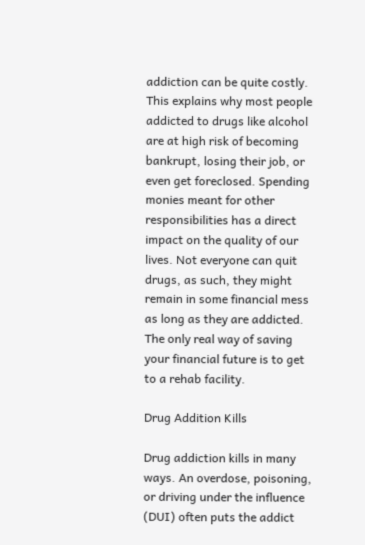addiction can be quite costly. This explains why most people addicted to drugs like alcohol are at high risk of becoming bankrupt, losing their job, or even get foreclosed. Spending monies meant for other responsibilities has a direct impact on the quality of our lives. Not everyone can quit drugs, as such, they might remain in some financial mess as long as they are addicted. The only real way of saving your financial future is to get to a rehab facility.

Drug Addition Kills

Drug addiction kills in many ways. An overdose, poisoning, or driving under the influence (DUI) often puts the addict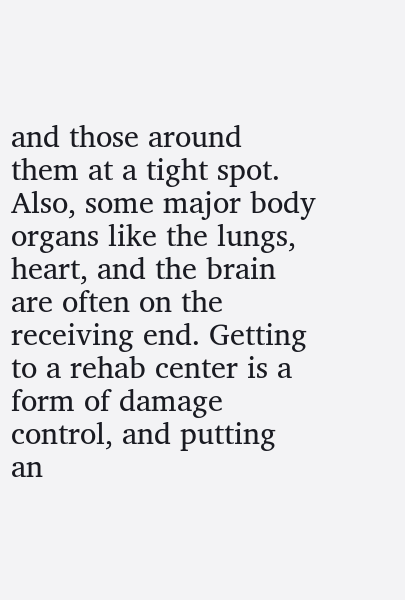and those around them at a tight spot. Also, some major body organs like the lungs, heart, and the brain are often on the receiving end. Getting to a rehab center is a form of damage control, and putting an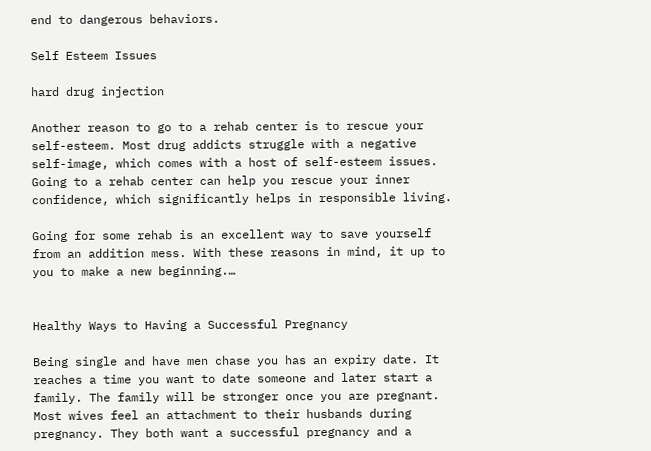end to dangerous behaviors.

Self Esteem Issues

hard drug injection

Another reason to go to a rehab center is to rescue your self-esteem. Most drug addicts struggle with a negative self-image, which comes with a host of self-esteem issues. Going to a rehab center can help you rescue your inner confidence, which significantly helps in responsible living.

Going for some rehab is an excellent way to save yourself from an addition mess. With these reasons in mind, it up to you to make a new beginning.…


Healthy Ways to Having a Successful Pregnancy

Being single and have men chase you has an expiry date. It reaches a time you want to date someone and later start a family. The family will be stronger once you are pregnant. Most wives feel an attachment to their husbands during pregnancy. They both want a successful pregnancy and a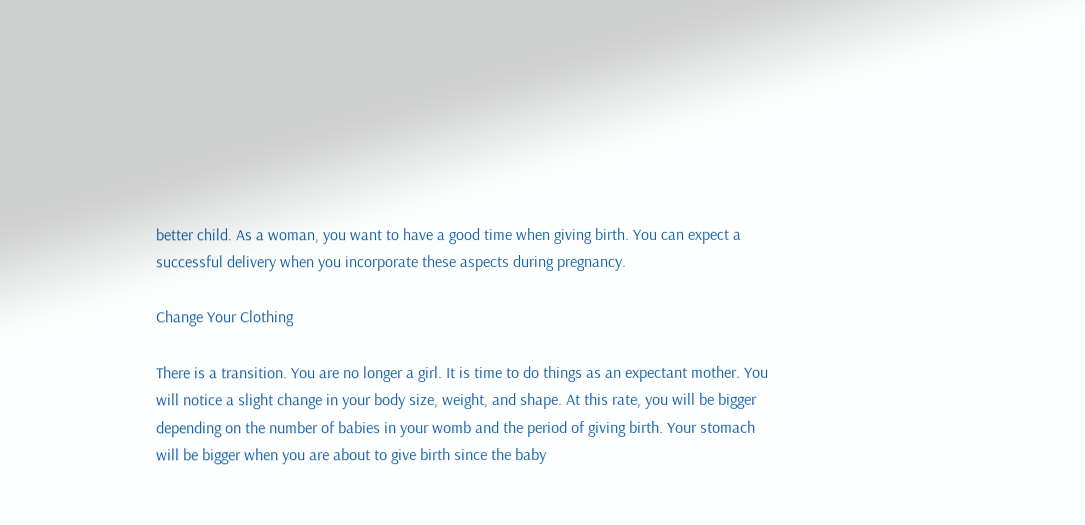better child. As a woman, you want to have a good time when giving birth. You can expect a successful delivery when you incorporate these aspects during pregnancy.

Change Your Clothing

There is a transition. You are no longer a girl. It is time to do things as an expectant mother. You will notice a slight change in your body size, weight, and shape. At this rate, you will be bigger depending on the number of babies in your womb and the period of giving birth. Your stomach will be bigger when you are about to give birth since the baby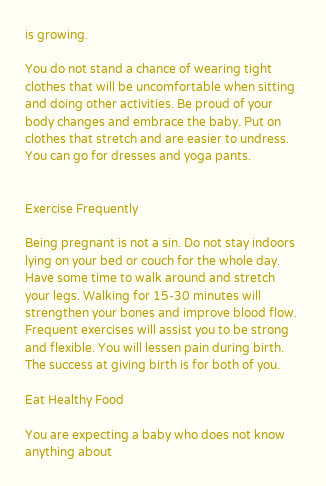is growing.

You do not stand a chance of wearing tight clothes that will be uncomfortable when sitting and doing other activities. Be proud of your body changes and embrace the baby. Put on clothes that stretch and are easier to undress. You can go for dresses and yoga pants.


Exercise Frequently

Being pregnant is not a sin. Do not stay indoors lying on your bed or couch for the whole day. Have some time to walk around and stretch your legs. Walking for 15-30 minutes will strengthen your bones and improve blood flow. Frequent exercises will assist you to be strong and flexible. You will lessen pain during birth. The success at giving birth is for both of you.

Eat Healthy Food

You are expecting a baby who does not know anything about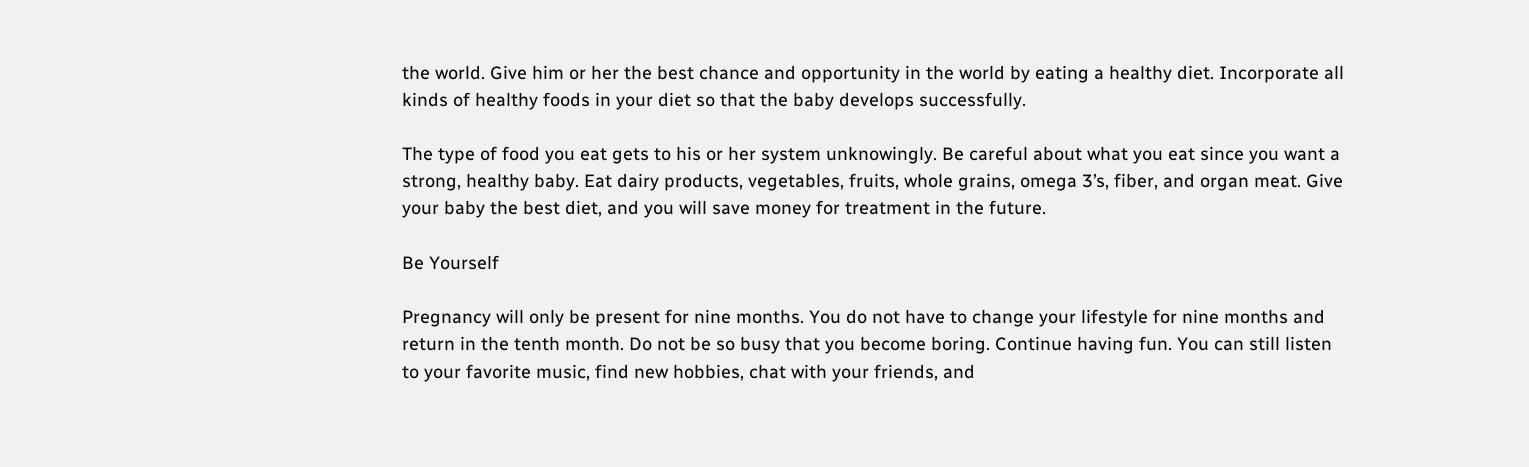the world. Give him or her the best chance and opportunity in the world by eating a healthy diet. Incorporate all kinds of healthy foods in your diet so that the baby develops successfully.

The type of food you eat gets to his or her system unknowingly. Be careful about what you eat since you want a strong, healthy baby. Eat dairy products, vegetables, fruits, whole grains, omega 3’s, fiber, and organ meat. Give your baby the best diet, and you will save money for treatment in the future.

Be Yourself

Pregnancy will only be present for nine months. You do not have to change your lifestyle for nine months and return in the tenth month. Do not be so busy that you become boring. Continue having fun. You can still listen to your favorite music, find new hobbies, chat with your friends, and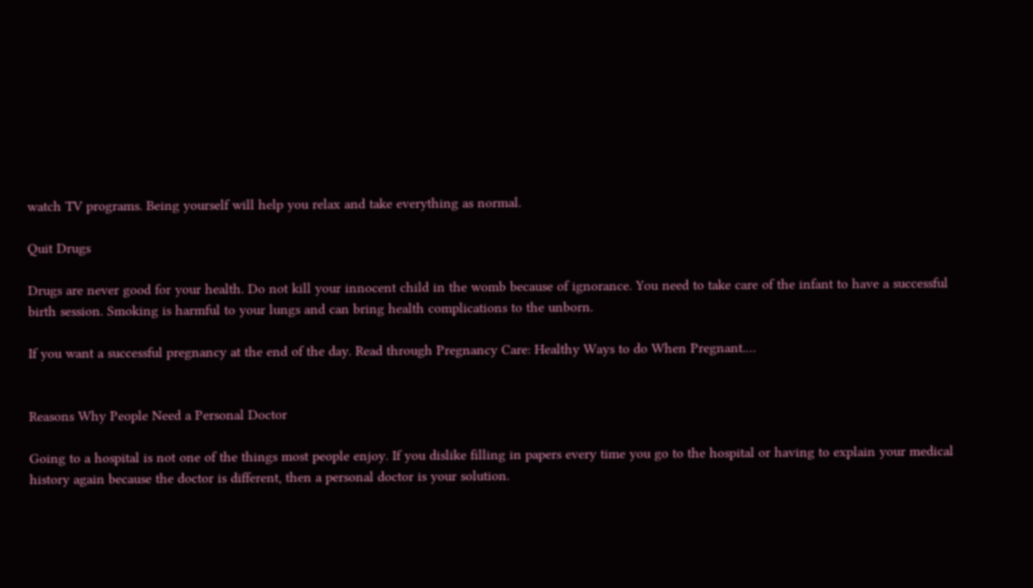watch TV programs. Being yourself will help you relax and take everything as normal.

Quit Drugs

Drugs are never good for your health. Do not kill your innocent child in the womb because of ignorance. You need to take care of the infant to have a successful birth session. Smoking is harmful to your lungs and can bring health complications to the unborn.

If you want a successful pregnancy at the end of the day. Read through Pregnancy Care: Healthy Ways to do When Pregnant.…


Reasons Why People Need a Personal Doctor

Going to a hospital is not one of the things most people enjoy. If you dislike filling in papers every time you go to the hospital or having to explain your medical history again because the doctor is different, then a personal doctor is your solution.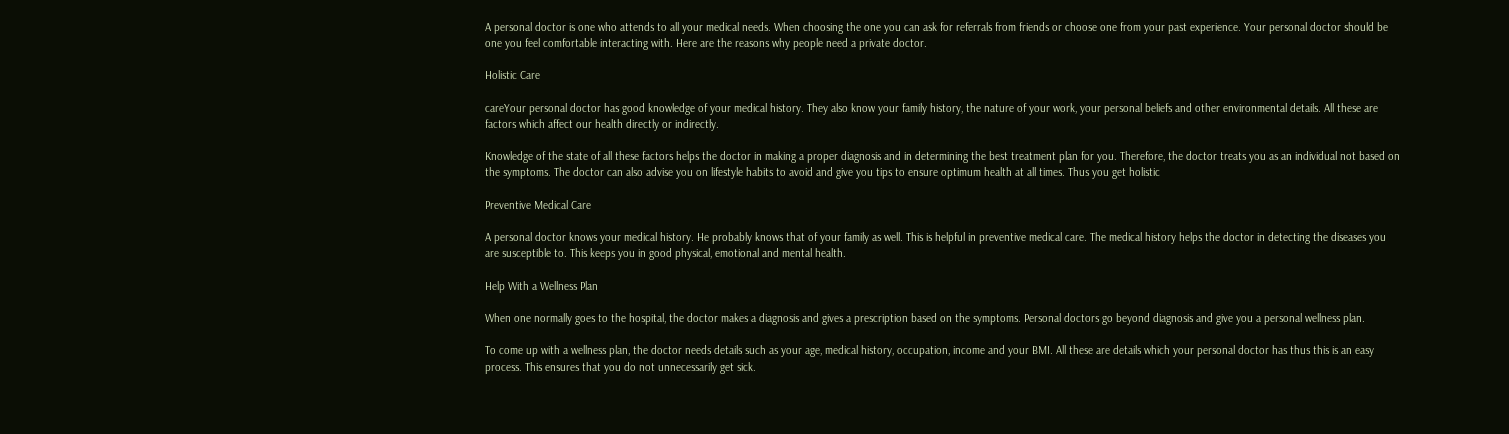A personal doctor is one who attends to all your medical needs. When choosing the one you can ask for referrals from friends or choose one from your past experience. Your personal doctor should be one you feel comfortable interacting with. Here are the reasons why people need a private doctor.

Holistic Care

careYour personal doctor has good knowledge of your medical history. They also know your family history, the nature of your work, your personal beliefs and other environmental details. All these are factors which affect our health directly or indirectly.

Knowledge of the state of all these factors helps the doctor in making a proper diagnosis and in determining the best treatment plan for you. Therefore, the doctor treats you as an individual not based on the symptoms. The doctor can also advise you on lifestyle habits to avoid and give you tips to ensure optimum health at all times. Thus you get holistic

Preventive Medical Care

A personal doctor knows your medical history. He probably knows that of your family as well. This is helpful in preventive medical care. The medical history helps the doctor in detecting the diseases you are susceptible to. This keeps you in good physical, emotional and mental health.

Help With a Wellness Plan

When one normally goes to the hospital, the doctor makes a diagnosis and gives a prescription based on the symptoms. Personal doctors go beyond diagnosis and give you a personal wellness plan.

To come up with a wellness plan, the doctor needs details such as your age, medical history, occupation, income and your BMI. All these are details which your personal doctor has thus this is an easy process. This ensures that you do not unnecessarily get sick.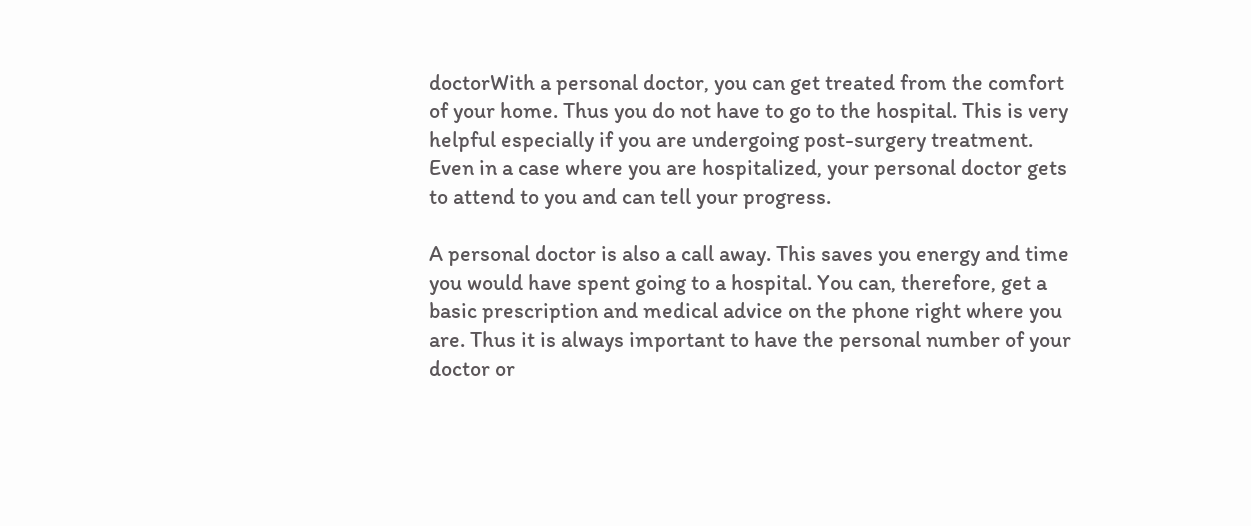doctorWith a personal doctor, you can get treated from the comfort of your home. Thus you do not have to go to the hospital. This is very helpful especially if you are undergoing post-surgery treatment. Even in a case where you are hospitalized, your personal doctor gets to attend to you and can tell your progress.

A personal doctor is also a call away. This saves you energy and time you would have spent going to a hospital. You can, therefore, get a basic prescription and medical advice on the phone right where you are. Thus it is always important to have the personal number of your doctor or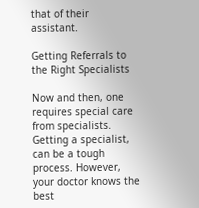that of their assistant.

Getting Referrals to the Right Specialists

Now and then, one requires special care from specialists. Getting a specialist, can be a tough process. However, your doctor knows the best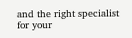and the right specialist for your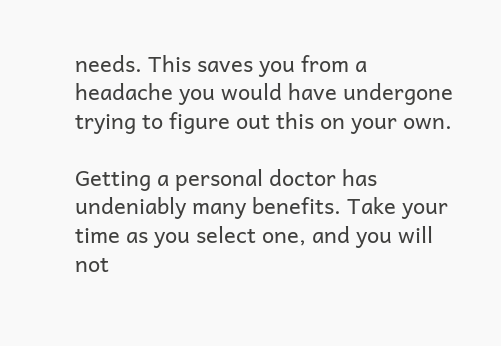needs. This saves you from a headache you would have undergone trying to figure out this on your own.

Getting a personal doctor has undeniably many benefits. Take your time as you select one, and you will not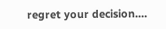regret your decision.…